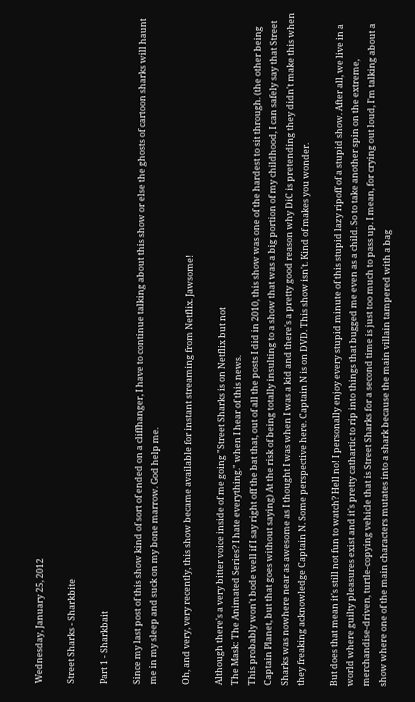Wednesday, January 25, 2012

Street Sharks - Sharkbite

Part 1 - Sharkbait

Since my last post of this show kind of sort of ended on a cliffhanger, I have to continue talking about this show or else the ghosts of cartoon sharks will haunt me in my sleep and suck on my bone marrow. God help me.

Oh, and very, very recently, this show became available for instant streaming from Netflix. Jawsome!

Although there's a very bitter voice inside of me going "Street Sharks is on Netflix but not
The Mask: The Animated Series? I hate everything." when I hear of this news.
This probably won't bode well if I say right off the bat that, out of all the posts I did in 2010, this show was one of the hardest to sit through. (the other being Captain Planet, but that goes without saying) At the risk of being totally insulting to a show that was a big portion of my childhood, I can safely say that Street Sharks was nowhere near as awesome as I thought I was when I was a kid and there's a pretty good reason why DiC is pretending they didn't make this when they freaking acknowledge Captain N. Some perspective here. Captain N is on DVD. This show isn't. Kind of makes you wonder.

But does that mean it's still not fun to watch? Hell no! I personally enjoy every stupid minute of this stupid lazy ripoff of a stupid show. After all, we live in a world where guilty pleasures exist and it's pretty cathartic to rip into things that bugged me even as a child. So to take another spin on the extreme, merchandise-driven, turtle-copying vehicle that is Street Sharks for a second time is just too much to pass up. I mean, for crying out loud, I'm talking about a show where one of the main characters mutates into a shark because the main villain tampered with a bag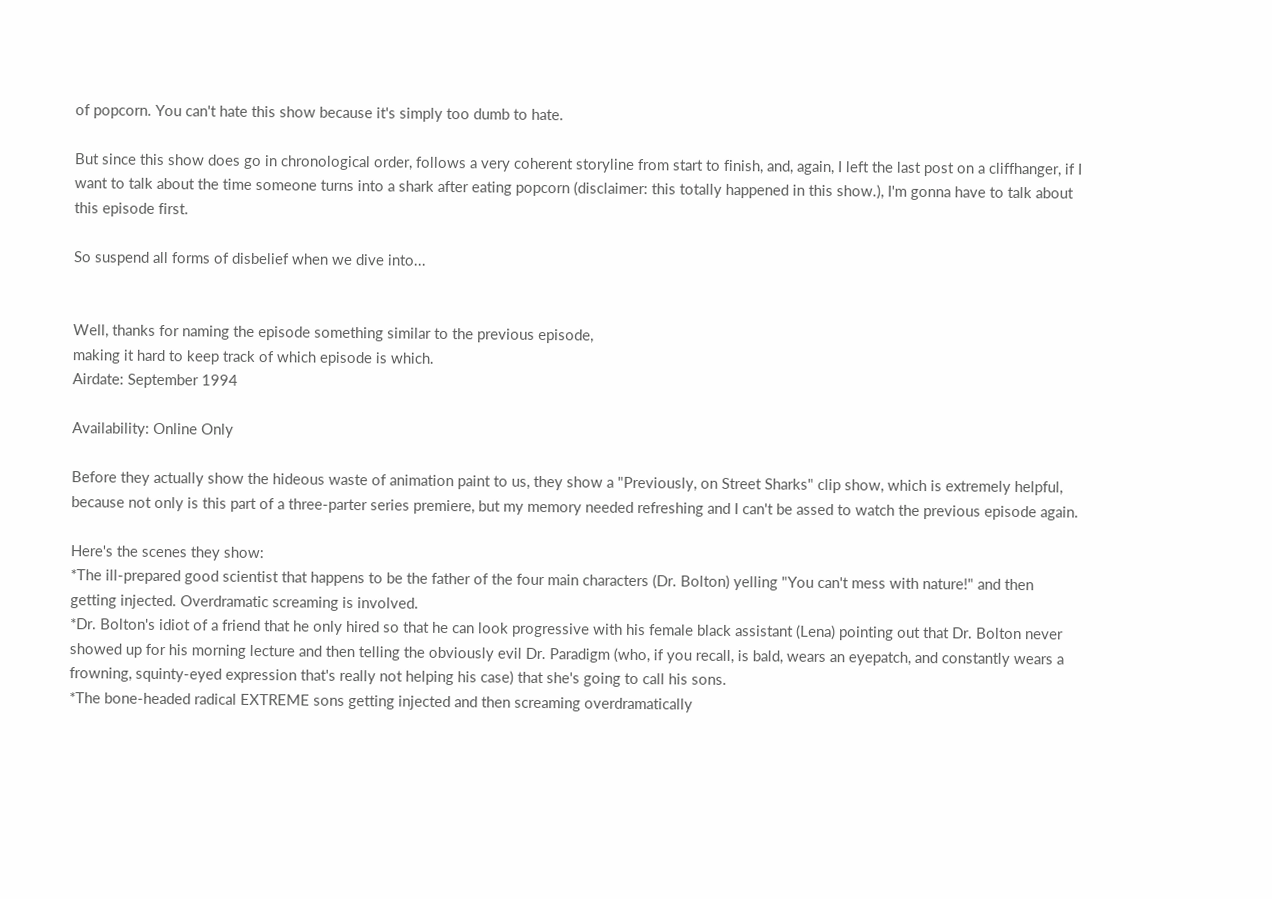of popcorn. You can't hate this show because it's simply too dumb to hate.

But since this show does go in chronological order, follows a very coherent storyline from start to finish, and, again, I left the last post on a cliffhanger, if I want to talk about the time someone turns into a shark after eating popcorn (disclaimer: this totally happened in this show.), I'm gonna have to talk about this episode first.

So suspend all forms of disbelief when we dive into...


Well, thanks for naming the episode something similar to the previous episode,
making it hard to keep track of which episode is which.
Airdate: September 1994

Availability: Online Only

Before they actually show the hideous waste of animation paint to us, they show a "Previously, on Street Sharks" clip show, which is extremely helpful, because not only is this part of a three-parter series premiere, but my memory needed refreshing and I can't be assed to watch the previous episode again.

Here's the scenes they show:
*The ill-prepared good scientist that happens to be the father of the four main characters (Dr. Bolton) yelling "You can't mess with nature!" and then getting injected. Overdramatic screaming is involved.
*Dr. Bolton's idiot of a friend that he only hired so that he can look progressive with his female black assistant (Lena) pointing out that Dr. Bolton never showed up for his morning lecture and then telling the obviously evil Dr. Paradigm (who, if you recall, is bald, wears an eyepatch, and constantly wears a frowning, squinty-eyed expression that's really not helping his case) that she's going to call his sons.
*The bone-headed radical EXTREME sons getting injected and then screaming overdramatically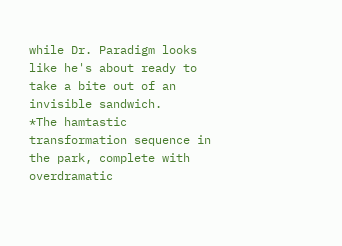while Dr. Paradigm looks like he's about ready to take a bite out of an invisible sandwich.
*The hamtastic transformation sequence in the park, complete with overdramatic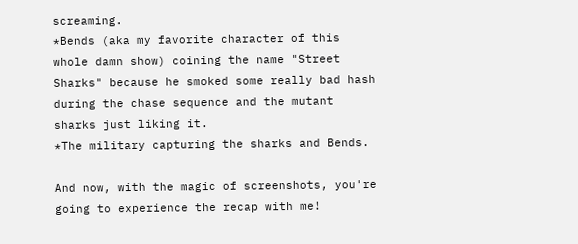screaming.
*Bends (aka my favorite character of this whole damn show) coining the name "Street Sharks" because he smoked some really bad hash during the chase sequence and the mutant sharks just liking it.
*The military capturing the sharks and Bends.

And now, with the magic of screenshots, you're going to experience the recap with me!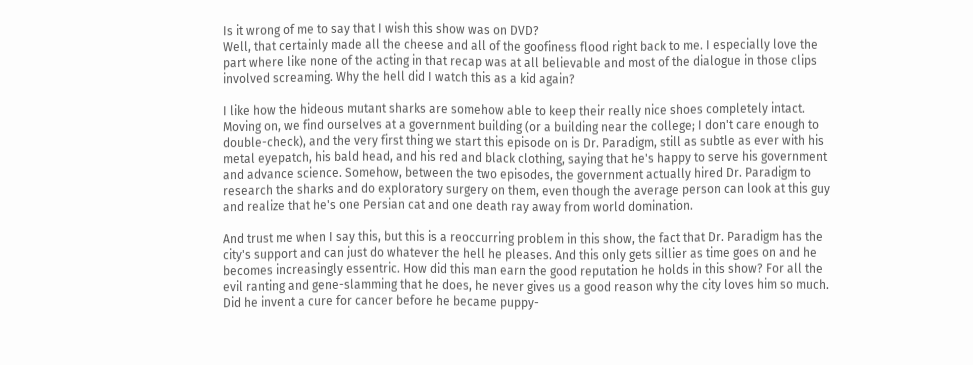Is it wrong of me to say that I wish this show was on DVD?
Well, that certainly made all the cheese and all of the goofiness flood right back to me. I especially love the part where like none of the acting in that recap was at all believable and most of the dialogue in those clips involved screaming. Why the hell did I watch this as a kid again?

I like how the hideous mutant sharks are somehow able to keep their really nice shoes completely intact.
Moving on, we find ourselves at a government building (or a building near the college; I don't care enough to double-check), and the very first thing we start this episode on is Dr. Paradigm, still as subtle as ever with his metal eyepatch, his bald head, and his red and black clothing, saying that he's happy to serve his government and advance science. Somehow, between the two episodes, the government actually hired Dr. Paradigm to research the sharks and do exploratory surgery on them, even though the average person can look at this guy and realize that he's one Persian cat and one death ray away from world domination.

And trust me when I say this, but this is a reoccurring problem in this show, the fact that Dr. Paradigm has the city's support and can just do whatever the hell he pleases. And this only gets sillier as time goes on and he becomes increasingly essentric. How did this man earn the good reputation he holds in this show? For all the evil ranting and gene-slamming that he does, he never gives us a good reason why the city loves him so much. Did he invent a cure for cancer before he became puppy-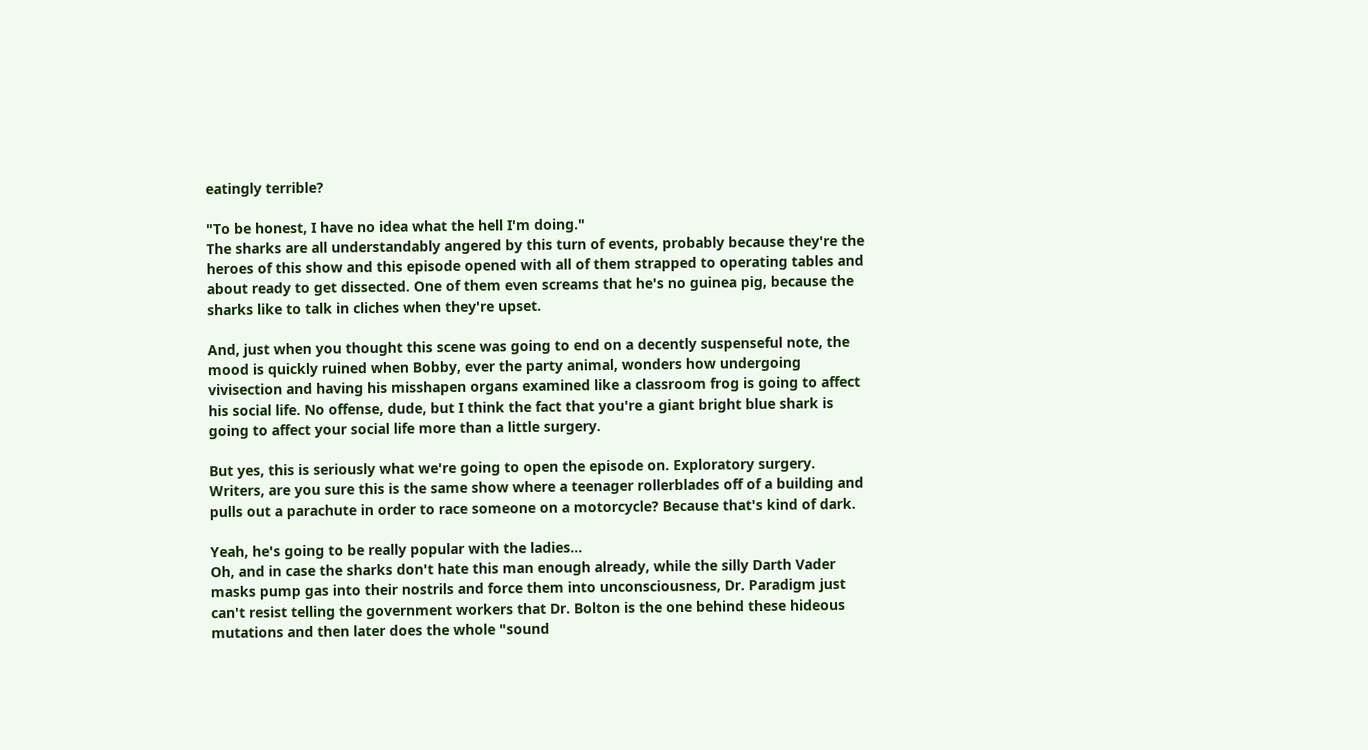eatingly terrible?

"To be honest, I have no idea what the hell I'm doing."
The sharks are all understandably angered by this turn of events, probably because they're the heroes of this show and this episode opened with all of them strapped to operating tables and about ready to get dissected. One of them even screams that he's no guinea pig, because the sharks like to talk in cliches when they're upset.

And, just when you thought this scene was going to end on a decently suspenseful note, the mood is quickly ruined when Bobby, ever the party animal, wonders how undergoing vivisection and having his misshapen organs examined like a classroom frog is going to affect his social life. No offense, dude, but I think the fact that you're a giant bright blue shark is going to affect your social life more than a little surgery.

But yes, this is seriously what we're going to open the episode on. Exploratory surgery. Writers, are you sure this is the same show where a teenager rollerblades off of a building and pulls out a parachute in order to race someone on a motorcycle? Because that's kind of dark.

Yeah, he's going to be really popular with the ladies...
Oh, and in case the sharks don't hate this man enough already, while the silly Darth Vader masks pump gas into their nostrils and force them into unconsciousness, Dr. Paradigm just can't resist telling the government workers that Dr. Bolton is the one behind these hideous mutations and then later does the whole "sound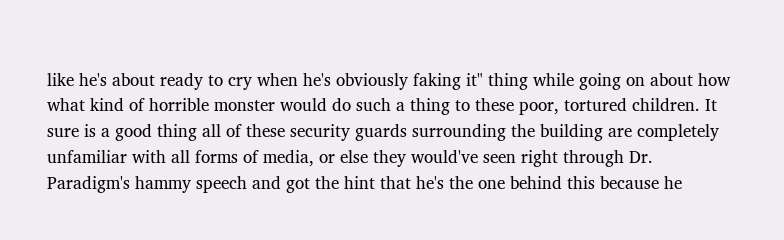like he's about ready to cry when he's obviously faking it" thing while going on about how what kind of horrible monster would do such a thing to these poor, tortured children. It sure is a good thing all of these security guards surrounding the building are completely unfamiliar with all forms of media, or else they would've seen right through Dr. Paradigm's hammy speech and got the hint that he's the one behind this because he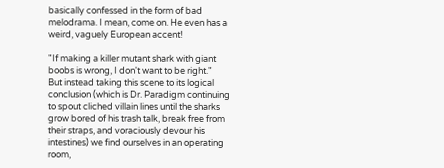basically confessed in the form of bad melodrama. I mean, come on. He even has a weird, vaguely European accent!

"If making a killer mutant shark with giant boobs is wrong, I don't want to be right."
But instead taking this scene to its logical conclusion (which is Dr. Paradigm continuing to spout cliched villain lines until the sharks grow bored of his trash talk, break free from their straps, and voraciously devour his intestines) we find ourselves in an operating room,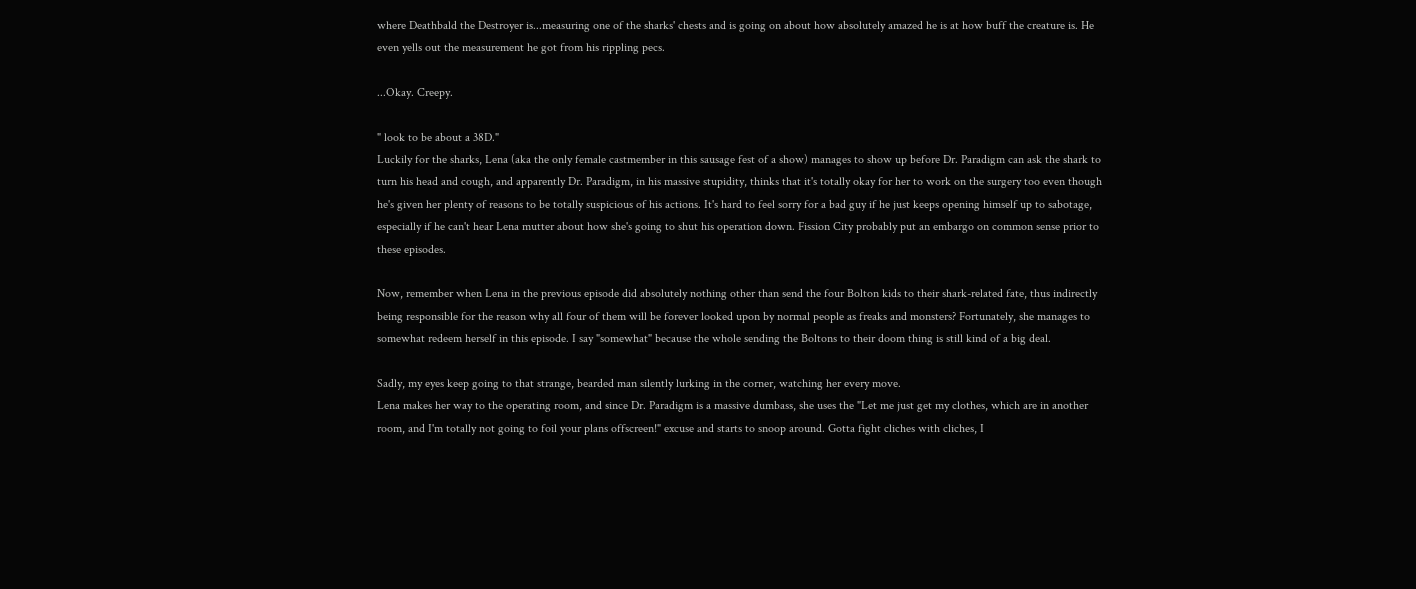where Deathbald the Destroyer is...measuring one of the sharks' chests and is going on about how absolutely amazed he is at how buff the creature is. He even yells out the measurement he got from his rippling pecs.

...Okay. Creepy.

" look to be about a 38D."
Luckily for the sharks, Lena (aka the only female castmember in this sausage fest of a show) manages to show up before Dr. Paradigm can ask the shark to turn his head and cough, and apparently Dr. Paradigm, in his massive stupidity, thinks that it's totally okay for her to work on the surgery too even though he's given her plenty of reasons to be totally suspicious of his actions. It's hard to feel sorry for a bad guy if he just keeps opening himself up to sabotage, especially if he can't hear Lena mutter about how she's going to shut his operation down. Fission City probably put an embargo on common sense prior to these episodes.

Now, remember when Lena in the previous episode did absolutely nothing other than send the four Bolton kids to their shark-related fate, thus indirectly being responsible for the reason why all four of them will be forever looked upon by normal people as freaks and monsters? Fortunately, she manages to somewhat redeem herself in this episode. I say "somewhat" because the whole sending the Boltons to their doom thing is still kind of a big deal.

Sadly, my eyes keep going to that strange, bearded man silently lurking in the corner, watching her every move.
Lena makes her way to the operating room, and since Dr. Paradigm is a massive dumbass, she uses the "Let me just get my clothes, which are in another room, and I'm totally not going to foil your plans offscreen!" excuse and starts to snoop around. Gotta fight cliches with cliches, I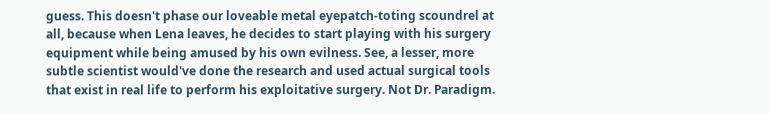guess. This doesn't phase our loveable metal eyepatch-toting scoundrel at all, because when Lena leaves, he decides to start playing with his surgery equipment while being amused by his own evilness. See, a lesser, more subtle scientist would've done the research and used actual surgical tools that exist in real life to perform his exploitative surgery. Not Dr. Paradigm.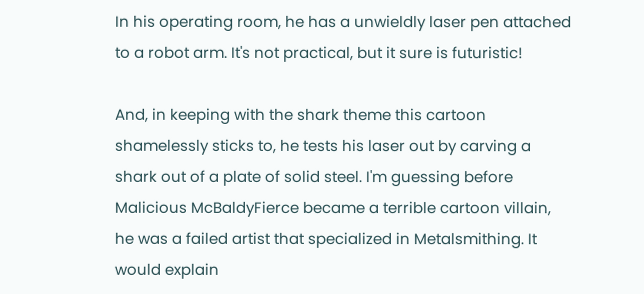In his operating room, he has a unwieldly laser pen attached to a robot arm. It's not practical, but it sure is futuristic!

And, in keeping with the shark theme this cartoon shamelessly sticks to, he tests his laser out by carving a shark out of a plate of solid steel. I'm guessing before Malicious McBaldyFierce became a terrible cartoon villain, he was a failed artist that specialized in Metalsmithing. It would explain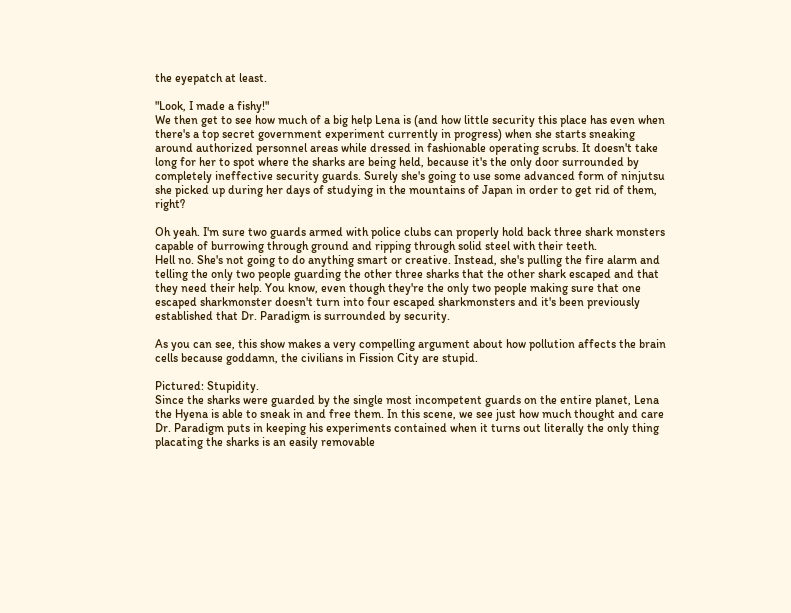the eyepatch at least.

"Look, I made a fishy!"
We then get to see how much of a big help Lena is (and how little security this place has even when there's a top secret government experiment currently in progress) when she starts sneaking around authorized personnel areas while dressed in fashionable operating scrubs. It doesn't take long for her to spot where the sharks are being held, because it's the only door surrounded by completely ineffective security guards. Surely she's going to use some advanced form of ninjutsu she picked up during her days of studying in the mountains of Japan in order to get rid of them, right?

Oh yeah. I'm sure two guards armed with police clubs can properly hold back three shark monsters
capable of burrowing through ground and ripping through solid steel with their teeth.
Hell no. She's not going to do anything smart or creative. Instead, she's pulling the fire alarm and telling the only two people guarding the other three sharks that the other shark escaped and that they need their help. You know, even though they're the only two people making sure that one escaped sharkmonster doesn't turn into four escaped sharkmonsters and it's been previously established that Dr. Paradigm is surrounded by security.

As you can see, this show makes a very compelling argument about how pollution affects the brain cells because goddamn, the civilians in Fission City are stupid.

Pictured: Stupidity.
Since the sharks were guarded by the single most incompetent guards on the entire planet, Lena the Hyena is able to sneak in and free them. In this scene, we see just how much thought and care Dr. Paradigm puts in keeping his experiments contained when it turns out literally the only thing placating the sharks is an easily removable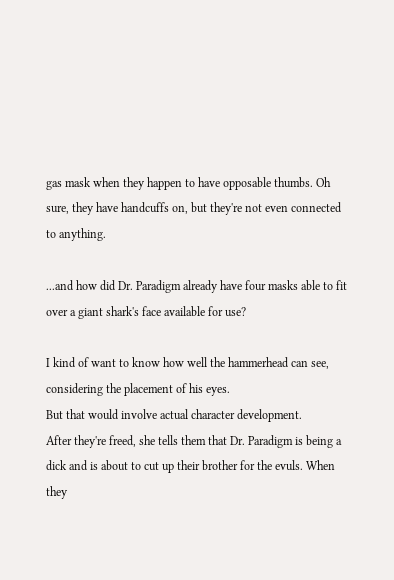gas mask when they happen to have opposable thumbs. Oh sure, they have handcuffs on, but they're not even connected to anything.

...and how did Dr. Paradigm already have four masks able to fit over a giant shark's face available for use?

I kind of want to know how well the hammerhead can see, considering the placement of his eyes.
But that would involve actual character development.
After they're freed, she tells them that Dr. Paradigm is being a dick and is about to cut up their brother for the evuls. When they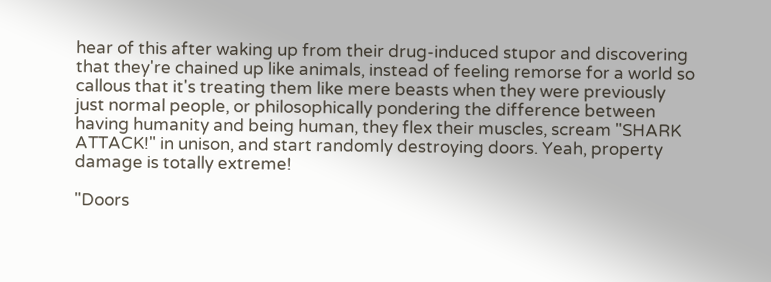hear of this after waking up from their drug-induced stupor and discovering that they're chained up like animals, instead of feeling remorse for a world so callous that it's treating them like mere beasts when they were previously just normal people, or philosophically pondering the difference between having humanity and being human, they flex their muscles, scream "SHARK ATTACK!" in unison, and start randomly destroying doors. Yeah, property damage is totally extreme!

"Doors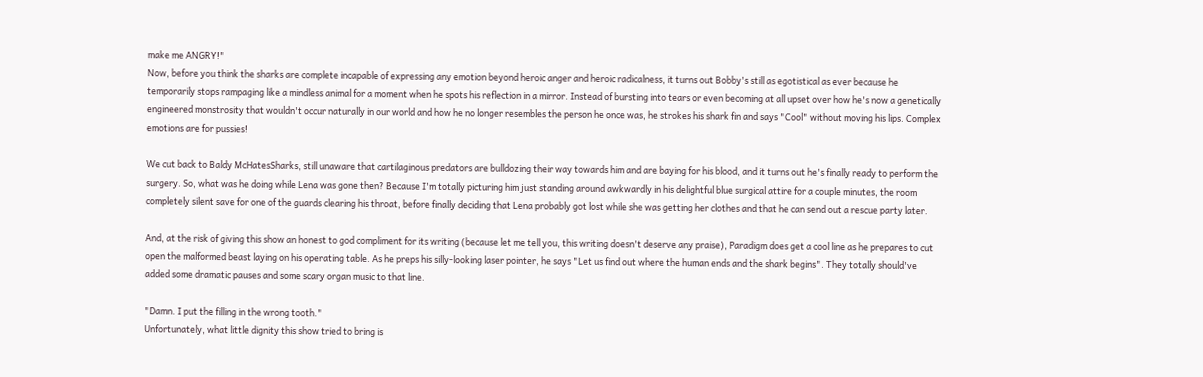make me ANGRY!"
Now, before you think the sharks are complete incapable of expressing any emotion beyond heroic anger and heroic radicalness, it turns out Bobby's still as egotistical as ever because he temporarily stops rampaging like a mindless animal for a moment when he spots his reflection in a mirror. Instead of bursting into tears or even becoming at all upset over how he's now a genetically engineered monstrosity that wouldn't occur naturally in our world and how he no longer resembles the person he once was, he strokes his shark fin and says "Cool" without moving his lips. Complex emotions are for pussies!

We cut back to Baldy McHatesSharks, still unaware that cartilaginous predators are bulldozing their way towards him and are baying for his blood, and it turns out he's finally ready to perform the surgery. So, what was he doing while Lena was gone then? Because I'm totally picturing him just standing around awkwardly in his delightful blue surgical attire for a couple minutes, the room completely silent save for one of the guards clearing his throat, before finally deciding that Lena probably got lost while she was getting her clothes and that he can send out a rescue party later.

And, at the risk of giving this show an honest to god compliment for its writing (because let me tell you, this writing doesn't deserve any praise), Paradigm does get a cool line as he prepares to cut open the malformed beast laying on his operating table. As he preps his silly-looking laser pointer, he says "Let us find out where the human ends and the shark begins". They totally should've added some dramatic pauses and some scary organ music to that line.

"Damn. I put the filling in the wrong tooth."
Unfortunately, what little dignity this show tried to bring is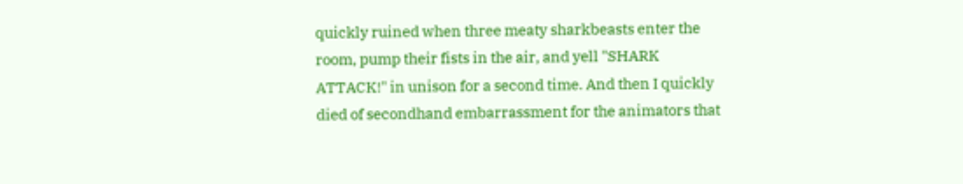quickly ruined when three meaty sharkbeasts enter the room, pump their fists in the air, and yell "SHARK ATTACK!" in unison for a second time. And then I quickly died of secondhand embarrassment for the animators that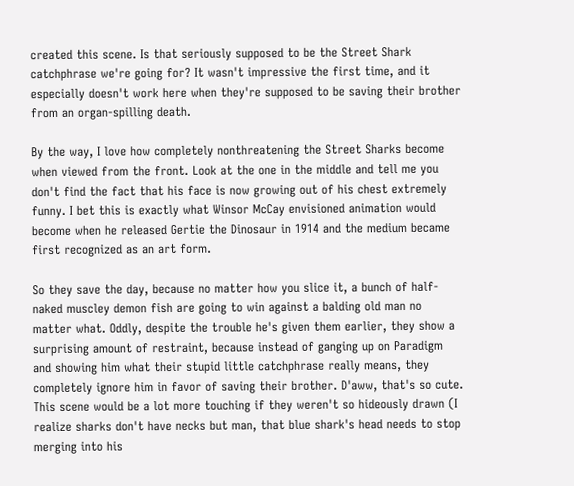created this scene. Is that seriously supposed to be the Street Shark catchphrase we're going for? It wasn't impressive the first time, and it especially doesn't work here when they're supposed to be saving their brother from an organ-spilling death.

By the way, I love how completely nonthreatening the Street Sharks become when viewed from the front. Look at the one in the middle and tell me you don't find the fact that his face is now growing out of his chest extremely funny. I bet this is exactly what Winsor McCay envisioned animation would become when he released Gertie the Dinosaur in 1914 and the medium became first recognized as an art form.

So they save the day, because no matter how you slice it, a bunch of half-naked muscley demon fish are going to win against a balding old man no matter what. Oddly, despite the trouble he's given them earlier, they show a surprising amount of restraint, because instead of ganging up on Paradigm and showing him what their stupid little catchphrase really means, they completely ignore him in favor of saving their brother. D'aww, that's so cute. This scene would be a lot more touching if they weren't so hideously drawn (I realize sharks don't have necks but man, that blue shark's head needs to stop merging into his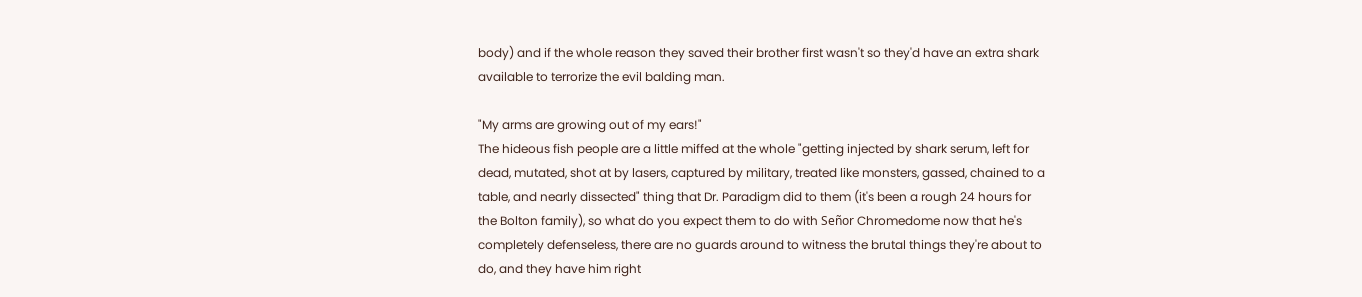body) and if the whole reason they saved their brother first wasn't so they'd have an extra shark available to terrorize the evil balding man.

"My arms are growing out of my ears!"
The hideous fish people are a little miffed at the whole "getting injected by shark serum, left for dead, mutated, shot at by lasers, captured by military, treated like monsters, gassed, chained to a table, and nearly dissected" thing that Dr. Paradigm did to them (it's been a rough 24 hours for the Bolton family), so what do you expect them to do with Señor Chromedome now that he's completely defenseless, there are no guards around to witness the brutal things they're about to do, and they have him right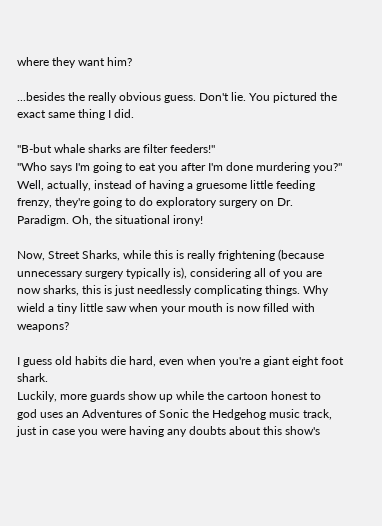where they want him?

...besides the really obvious guess. Don't lie. You pictured the exact same thing I did.

"B-but whale sharks are filter feeders!"
"Who says I'm going to eat you after I'm done murdering you?"
Well, actually, instead of having a gruesome little feeding frenzy, they're going to do exploratory surgery on Dr. Paradigm. Oh, the situational irony!

Now, Street Sharks, while this is really frightening (because unnecessary surgery typically is), considering all of you are now sharks, this is just needlessly complicating things. Why wield a tiny little saw when your mouth is now filled with weapons?

I guess old habits die hard, even when you're a giant eight foot shark.
Luckily, more guards show up while the cartoon honest to god uses an Adventures of Sonic the Hedgehog music track, just in case you were having any doubts about this show's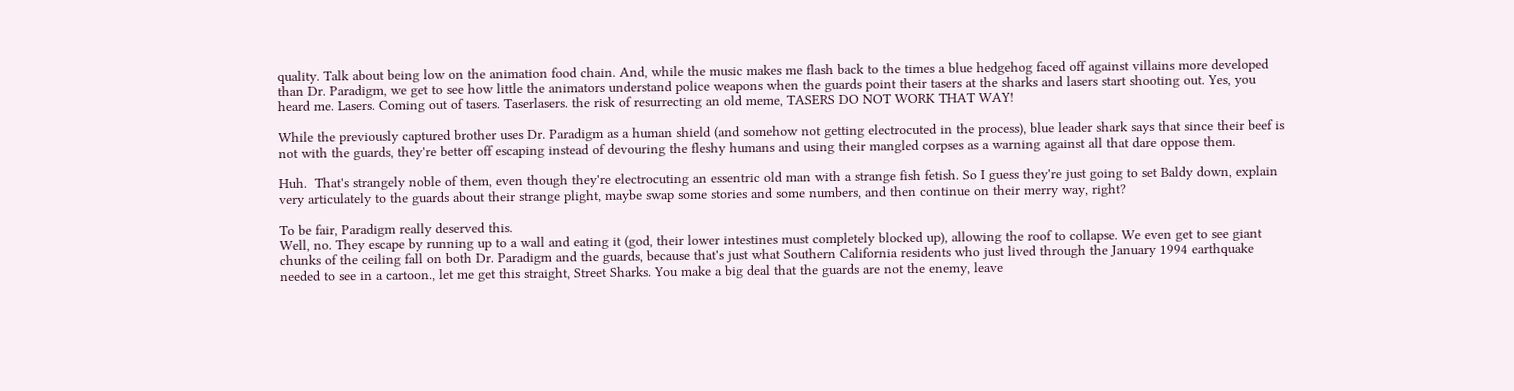quality. Talk about being low on the animation food chain. And, while the music makes me flash back to the times a blue hedgehog faced off against villains more developed than Dr. Paradigm, we get to see how little the animators understand police weapons when the guards point their tasers at the sharks and lasers start shooting out. Yes, you heard me. Lasers. Coming out of tasers. Taserlasers. the risk of resurrecting an old meme, TASERS DO NOT WORK THAT WAY!

While the previously captured brother uses Dr. Paradigm as a human shield (and somehow not getting electrocuted in the process), blue leader shark says that since their beef is not with the guards, they're better off escaping instead of devouring the fleshy humans and using their mangled corpses as a warning against all that dare oppose them.

Huh.  That's strangely noble of them, even though they're electrocuting an essentric old man with a strange fish fetish. So I guess they're just going to set Baldy down, explain very articulately to the guards about their strange plight, maybe swap some stories and some numbers, and then continue on their merry way, right?

To be fair, Paradigm really deserved this.
Well, no. They escape by running up to a wall and eating it (god, their lower intestines must completely blocked up), allowing the roof to collapse. We even get to see giant chunks of the ceiling fall on both Dr. Paradigm and the guards, because that's just what Southern California residents who just lived through the January 1994 earthquake needed to see in a cartoon., let me get this straight, Street Sharks. You make a big deal that the guards are not the enemy, leave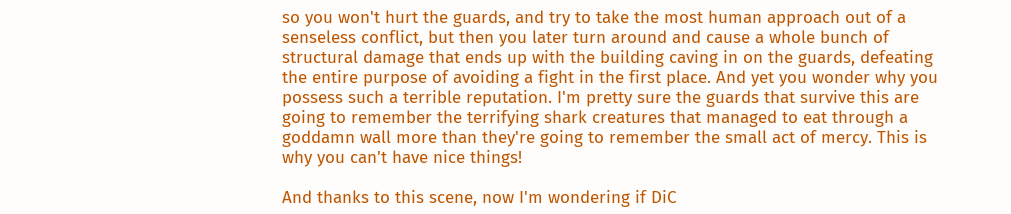so you won't hurt the guards, and try to take the most human approach out of a senseless conflict, but then you later turn around and cause a whole bunch of structural damage that ends up with the building caving in on the guards, defeating the entire purpose of avoiding a fight in the first place. And yet you wonder why you possess such a terrible reputation. I'm pretty sure the guards that survive this are going to remember the terrifying shark creatures that managed to eat through a goddamn wall more than they're going to remember the small act of mercy. This is why you can't have nice things!

And thanks to this scene, now I'm wondering if DiC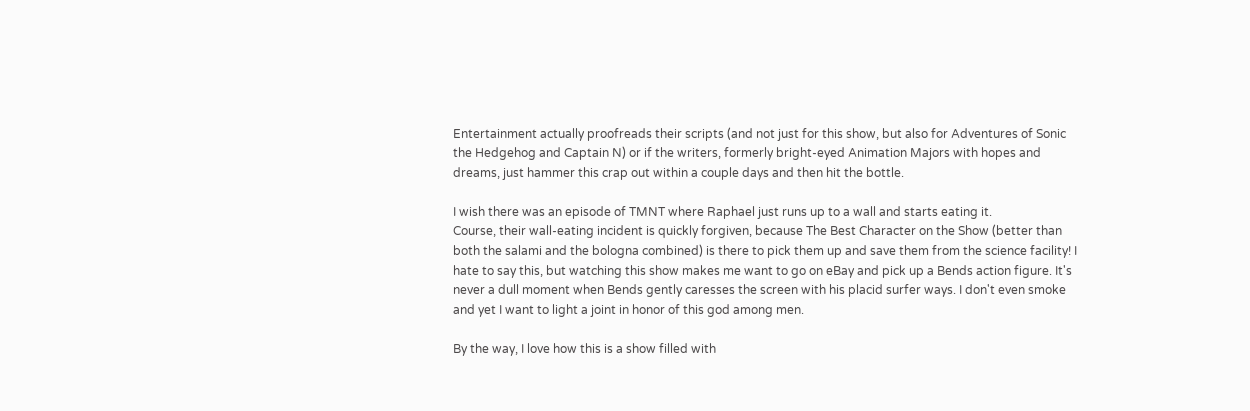Entertainment actually proofreads their scripts (and not just for this show, but also for Adventures of Sonic the Hedgehog and Captain N) or if the writers, formerly bright-eyed Animation Majors with hopes and dreams, just hammer this crap out within a couple days and then hit the bottle.

I wish there was an episode of TMNT where Raphael just runs up to a wall and starts eating it.
Course, their wall-eating incident is quickly forgiven, because The Best Character on the Show (better than both the salami and the bologna combined) is there to pick them up and save them from the science facility! I hate to say this, but watching this show makes me want to go on eBay and pick up a Bends action figure. It's never a dull moment when Bends gently caresses the screen with his placid surfer ways. I don't even smoke and yet I want to light a joint in honor of this god among men.

By the way, I love how this is a show filled with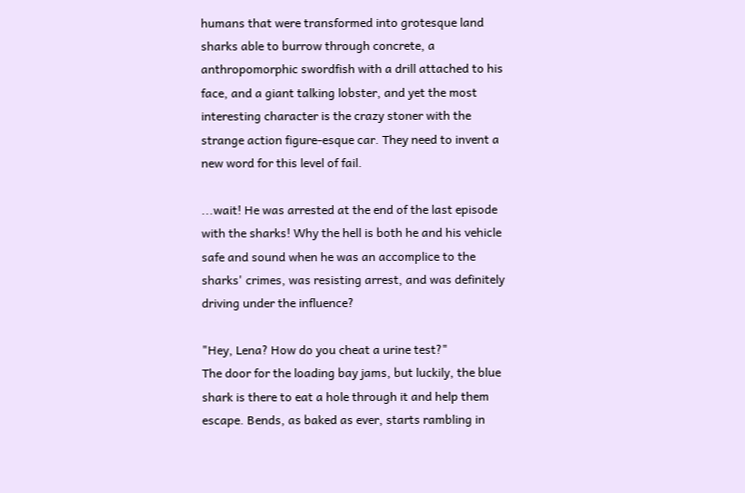humans that were transformed into grotesque land sharks able to burrow through concrete, a anthropomorphic swordfish with a drill attached to his face, and a giant talking lobster, and yet the most interesting character is the crazy stoner with the strange action figure-esque car. They need to invent a new word for this level of fail.

...wait! He was arrested at the end of the last episode with the sharks! Why the hell is both he and his vehicle safe and sound when he was an accomplice to the sharks' crimes, was resisting arrest, and was definitely driving under the influence?

"Hey, Lena? How do you cheat a urine test?"
The door for the loading bay jams, but luckily, the blue shark is there to eat a hole through it and help them escape. Bends, as baked as ever, starts rambling in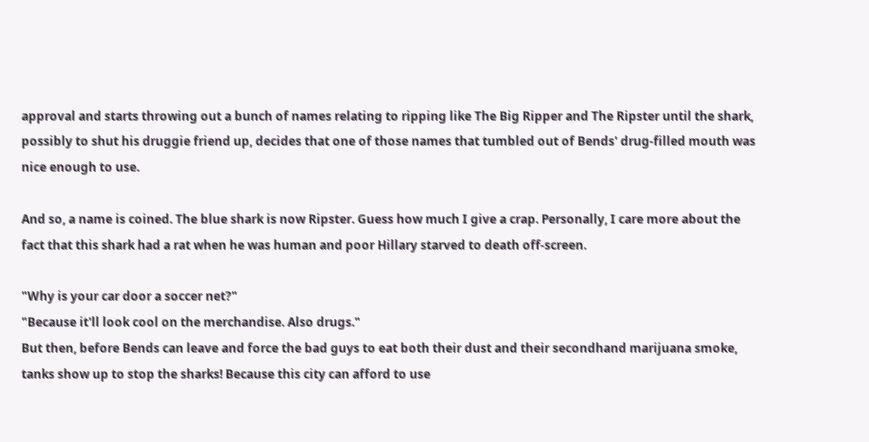approval and starts throwing out a bunch of names relating to ripping like The Big Ripper and The Ripster until the shark, possibly to shut his druggie friend up, decides that one of those names that tumbled out of Bends' drug-filled mouth was nice enough to use.

And so, a name is coined. The blue shark is now Ripster. Guess how much I give a crap. Personally, I care more about the fact that this shark had a rat when he was human and poor Hillary starved to death off-screen.

"Why is your car door a soccer net?"
"Because it'll look cool on the merchandise. Also drugs."
But then, before Bends can leave and force the bad guys to eat both their dust and their secondhand marijuana smoke, tanks show up to stop the sharks! Because this city can afford to use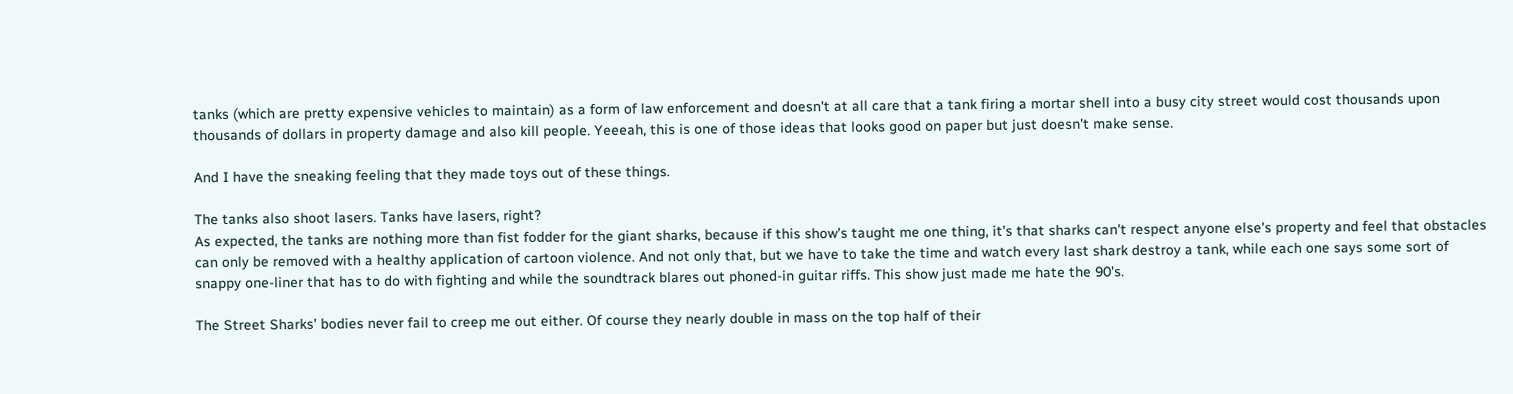tanks (which are pretty expensive vehicles to maintain) as a form of law enforcement and doesn't at all care that a tank firing a mortar shell into a busy city street would cost thousands upon thousands of dollars in property damage and also kill people. Yeeeah, this is one of those ideas that looks good on paper but just doesn't make sense.

And I have the sneaking feeling that they made toys out of these things.

The tanks also shoot lasers. Tanks have lasers, right?
As expected, the tanks are nothing more than fist fodder for the giant sharks, because if this show's taught me one thing, it's that sharks can't respect anyone else's property and feel that obstacles can only be removed with a healthy application of cartoon violence. And not only that, but we have to take the time and watch every last shark destroy a tank, while each one says some sort of snappy one-liner that has to do with fighting and while the soundtrack blares out phoned-in guitar riffs. This show just made me hate the 90's.

The Street Sharks' bodies never fail to creep me out either. Of course they nearly double in mass on the top half of their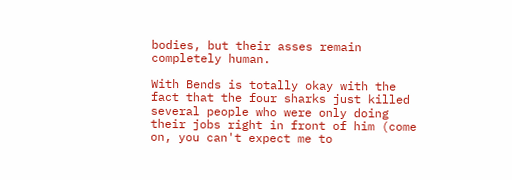bodies, but their asses remain completely human.

With Bends is totally okay with the fact that the four sharks just killed several people who were only doing their jobs right in front of him (come on, you can't expect me to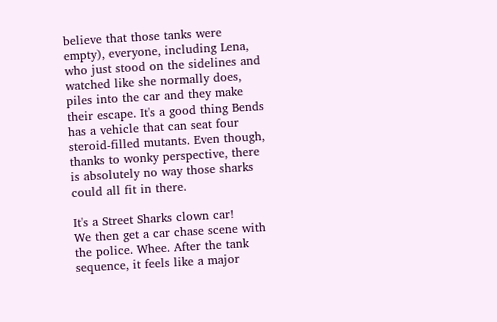believe that those tanks were empty), everyone, including Lena, who just stood on the sidelines and watched like she normally does, piles into the car and they make their escape. It's a good thing Bends has a vehicle that can seat four steroid-filled mutants. Even though, thanks to wonky perspective, there is absolutely no way those sharks could all fit in there.

It's a Street Sharks clown car!
We then get a car chase scene with the police. Whee. After the tank sequence, it feels like a major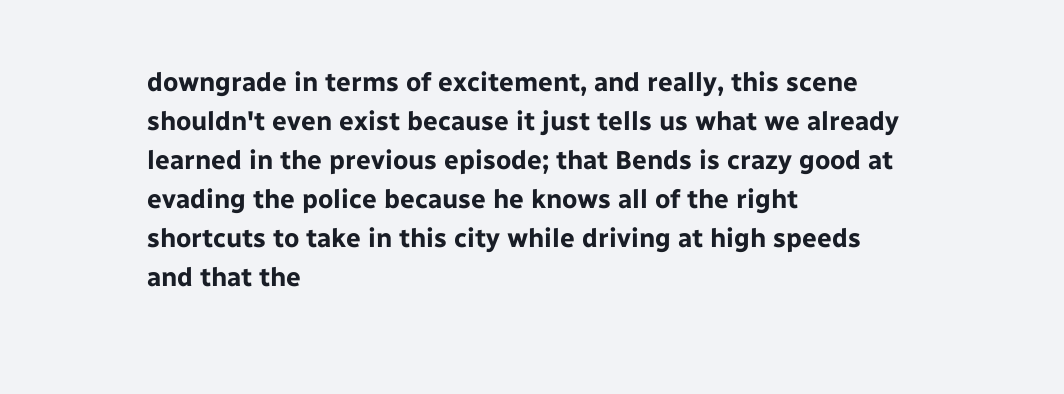downgrade in terms of excitement, and really, this scene shouldn't even exist because it just tells us what we already learned in the previous episode; that Bends is crazy good at evading the police because he knows all of the right shortcuts to take in this city while driving at high speeds and that the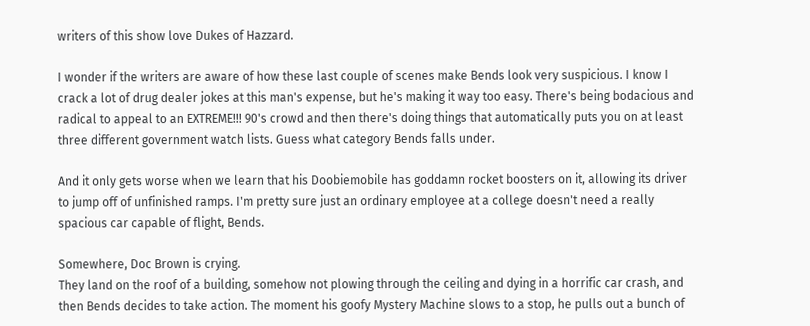writers of this show love Dukes of Hazzard.

I wonder if the writers are aware of how these last couple of scenes make Bends look very suspicious. I know I crack a lot of drug dealer jokes at this man's expense, but he's making it way too easy. There's being bodacious and radical to appeal to an EXTREME!!! 90's crowd and then there's doing things that automatically puts you on at least three different government watch lists. Guess what category Bends falls under.

And it only gets worse when we learn that his Doobiemobile has goddamn rocket boosters on it, allowing its driver to jump off of unfinished ramps. I'm pretty sure just an ordinary employee at a college doesn't need a really spacious car capable of flight, Bends.

Somewhere, Doc Brown is crying.
They land on the roof of a building, somehow not plowing through the ceiling and dying in a horrific car crash, and then Bends decides to take action. The moment his goofy Mystery Machine slows to a stop, he pulls out a bunch of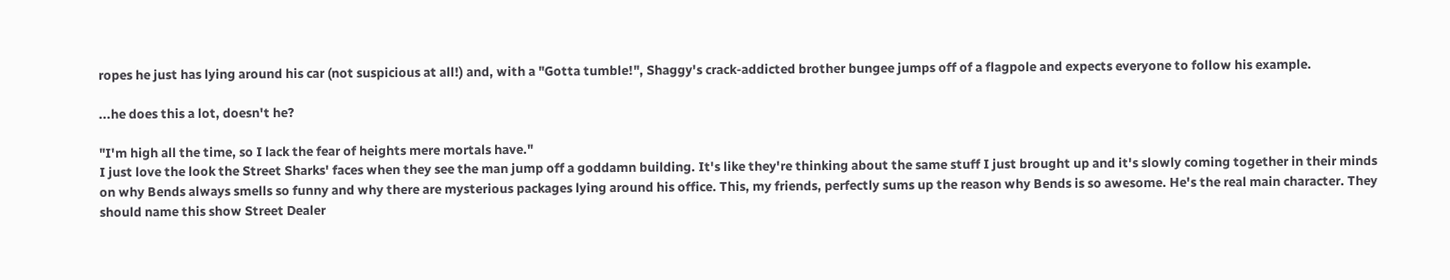ropes he just has lying around his car (not suspicious at all!) and, with a "Gotta tumble!", Shaggy's crack-addicted brother bungee jumps off of a flagpole and expects everyone to follow his example.

...he does this a lot, doesn't he?

"I'm high all the time, so I lack the fear of heights mere mortals have."
I just love the look the Street Sharks' faces when they see the man jump off a goddamn building. It's like they're thinking about the same stuff I just brought up and it's slowly coming together in their minds on why Bends always smells so funny and why there are mysterious packages lying around his office. This, my friends, perfectly sums up the reason why Bends is so awesome. He's the real main character. They should name this show Street Dealer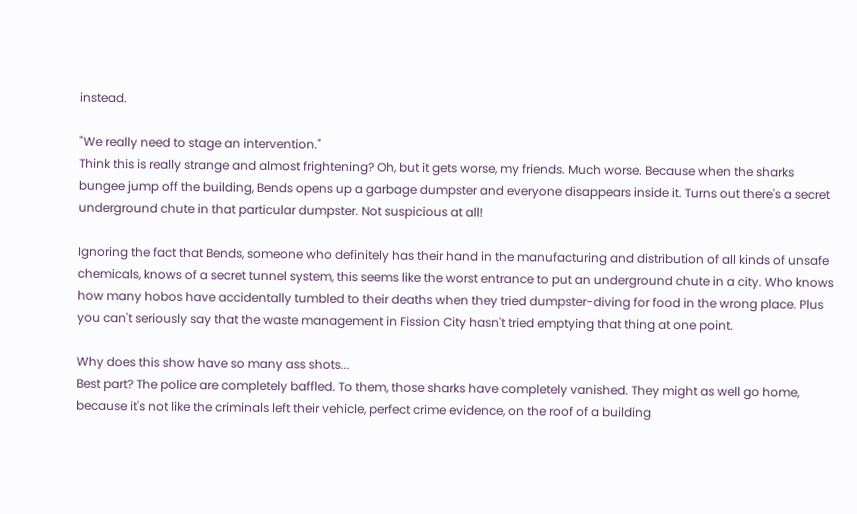instead.

"We really need to stage an intervention."
Think this is really strange and almost frightening? Oh, but it gets worse, my friends. Much worse. Because when the sharks bungee jump off the building, Bends opens up a garbage dumpster and everyone disappears inside it. Turns out there's a secret underground chute in that particular dumpster. Not suspicious at all!

Ignoring the fact that Bends, someone who definitely has their hand in the manufacturing and distribution of all kinds of unsafe chemicals, knows of a secret tunnel system, this seems like the worst entrance to put an underground chute in a city. Who knows how many hobos have accidentally tumbled to their deaths when they tried dumpster-diving for food in the wrong place. Plus you can't seriously say that the waste management in Fission City hasn't tried emptying that thing at one point.

Why does this show have so many ass shots...
Best part? The police are completely baffled. To them, those sharks have completely vanished. They might as well go home, because it's not like the criminals left their vehicle, perfect crime evidence, on the roof of a building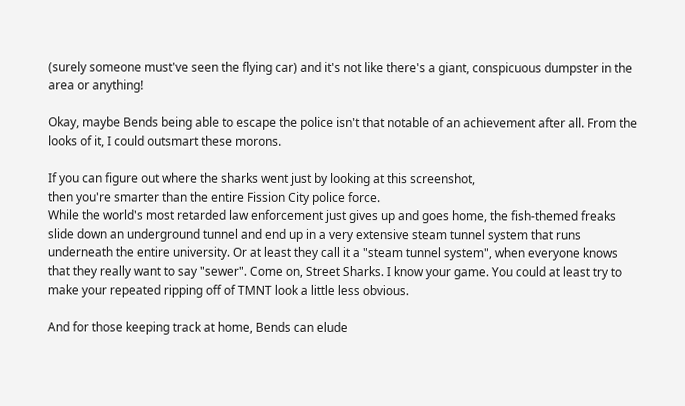(surely someone must've seen the flying car) and it's not like there's a giant, conspicuous dumpster in the area or anything!

Okay, maybe Bends being able to escape the police isn't that notable of an achievement after all. From the looks of it, I could outsmart these morons.

If you can figure out where the sharks went just by looking at this screenshot,
then you're smarter than the entire Fission City police force.
While the world's most retarded law enforcement just gives up and goes home, the fish-themed freaks slide down an underground tunnel and end up in a very extensive steam tunnel system that runs underneath the entire university. Or at least they call it a "steam tunnel system", when everyone knows that they really want to say "sewer". Come on, Street Sharks. I know your game. You could at least try to make your repeated ripping off of TMNT look a little less obvious.

And for those keeping track at home, Bends can elude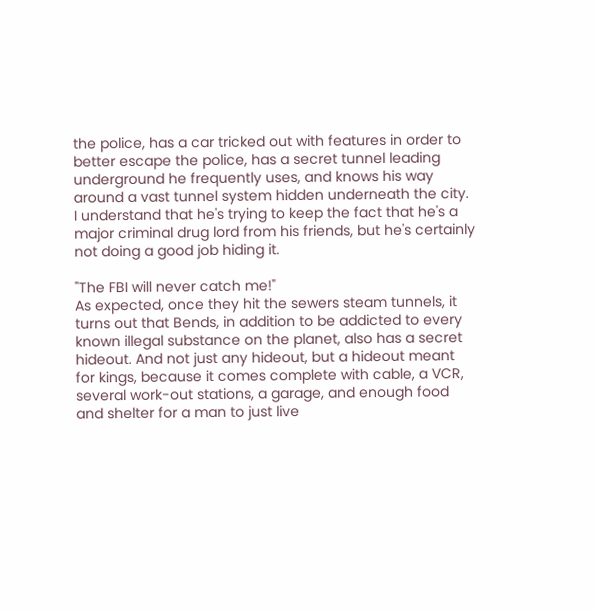the police, has a car tricked out with features in order to better escape the police, has a secret tunnel leading underground he frequently uses, and knows his way around a vast tunnel system hidden underneath the city. I understand that he's trying to keep the fact that he's a major criminal drug lord from his friends, but he's certainly not doing a good job hiding it.

"The FBI will never catch me!"
As expected, once they hit the sewers steam tunnels, it turns out that Bends, in addition to be addicted to every known illegal substance on the planet, also has a secret hideout. And not just any hideout, but a hideout meant for kings, because it comes complete with cable, a VCR, several work-out stations, a garage, and enough food and shelter for a man to just live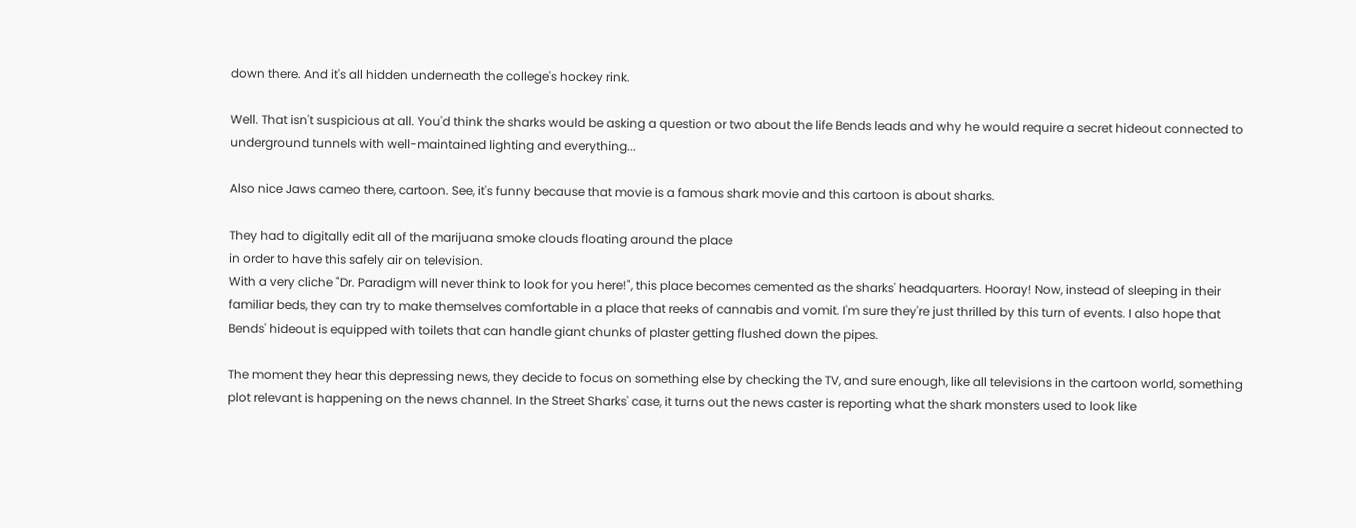down there. And it's all hidden underneath the college's hockey rink.

Well. That isn't suspicious at all. You'd think the sharks would be asking a question or two about the life Bends leads and why he would require a secret hideout connected to underground tunnels with well-maintained lighting and everything...

Also nice Jaws cameo there, cartoon. See, it's funny because that movie is a famous shark movie and this cartoon is about sharks.

They had to digitally edit all of the marijuana smoke clouds floating around the place
in order to have this safely air on television.
With a very cliche "Dr. Paradigm will never think to look for you here!", this place becomes cemented as the sharks' headquarters. Hooray! Now, instead of sleeping in their familiar beds, they can try to make themselves comfortable in a place that reeks of cannabis and vomit. I'm sure they're just thrilled by this turn of events. I also hope that Bends' hideout is equipped with toilets that can handle giant chunks of plaster getting flushed down the pipes.

The moment they hear this depressing news, they decide to focus on something else by checking the TV, and sure enough, like all televisions in the cartoon world, something plot relevant is happening on the news channel. In the Street Sharks' case, it turns out the news caster is reporting what the shark monsters used to look like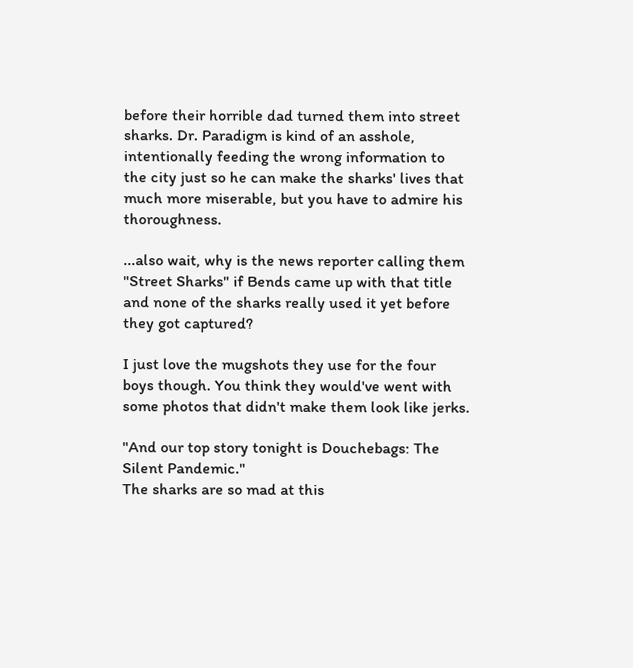before their horrible dad turned them into street sharks. Dr. Paradigm is kind of an asshole, intentionally feeding the wrong information to the city just so he can make the sharks' lives that much more miserable, but you have to admire his thoroughness.

...also wait, why is the news reporter calling them "Street Sharks" if Bends came up with that title and none of the sharks really used it yet before they got captured?

I just love the mugshots they use for the four boys though. You think they would've went with some photos that didn't make them look like jerks.

"And our top story tonight is Douchebags: The Silent Pandemic."
The sharks are so mad at this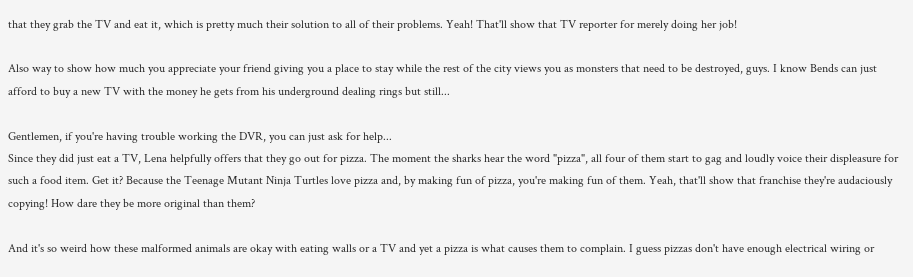that they grab the TV and eat it, which is pretty much their solution to all of their problems. Yeah! That'll show that TV reporter for merely doing her job!

Also way to show how much you appreciate your friend giving you a place to stay while the rest of the city views you as monsters that need to be destroyed, guys. I know Bends can just afford to buy a new TV with the money he gets from his underground dealing rings but still...

Gentlemen, if you're having trouble working the DVR, you can just ask for help...
Since they did just eat a TV, Lena helpfully offers that they go out for pizza. The moment the sharks hear the word "pizza", all four of them start to gag and loudly voice their displeasure for such a food item. Get it? Because the Teenage Mutant Ninja Turtles love pizza and, by making fun of pizza, you're making fun of them. Yeah, that'll show that franchise they're audaciously copying! How dare they be more original than them?

And it's so weird how these malformed animals are okay with eating walls or a TV and yet a pizza is what causes them to complain. I guess pizzas don't have enough electrical wiring or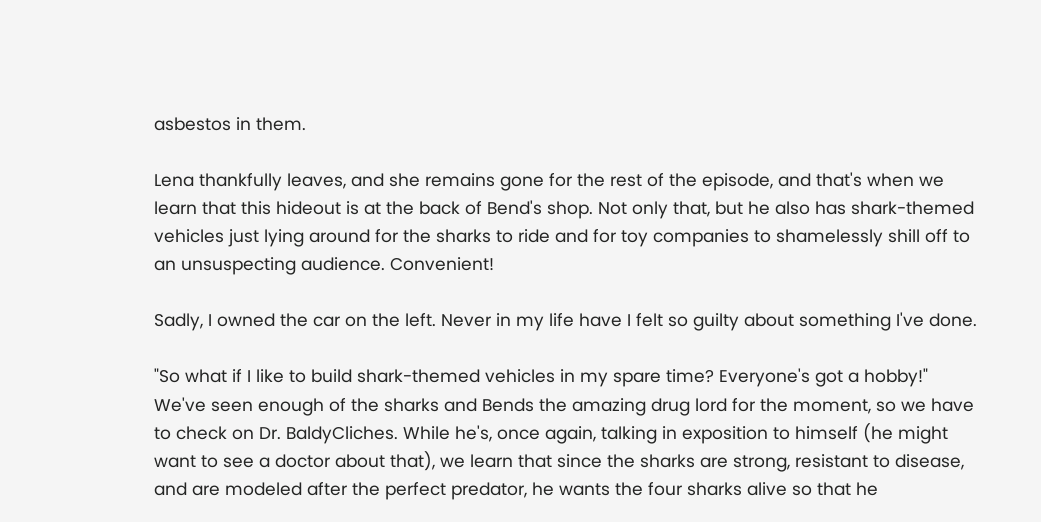asbestos in them.

Lena thankfully leaves, and she remains gone for the rest of the episode, and that's when we learn that this hideout is at the back of Bend's shop. Not only that, but he also has shark-themed vehicles just lying around for the sharks to ride and for toy companies to shamelessly shill off to an unsuspecting audience. Convenient!

Sadly, I owned the car on the left. Never in my life have I felt so guilty about something I've done.

"So what if I like to build shark-themed vehicles in my spare time? Everyone's got a hobby!"
We've seen enough of the sharks and Bends the amazing drug lord for the moment, so we have to check on Dr. BaldyCliches. While he's, once again, talking in exposition to himself (he might want to see a doctor about that), we learn that since the sharks are strong, resistant to disease, and are modeled after the perfect predator, he wants the four sharks alive so that he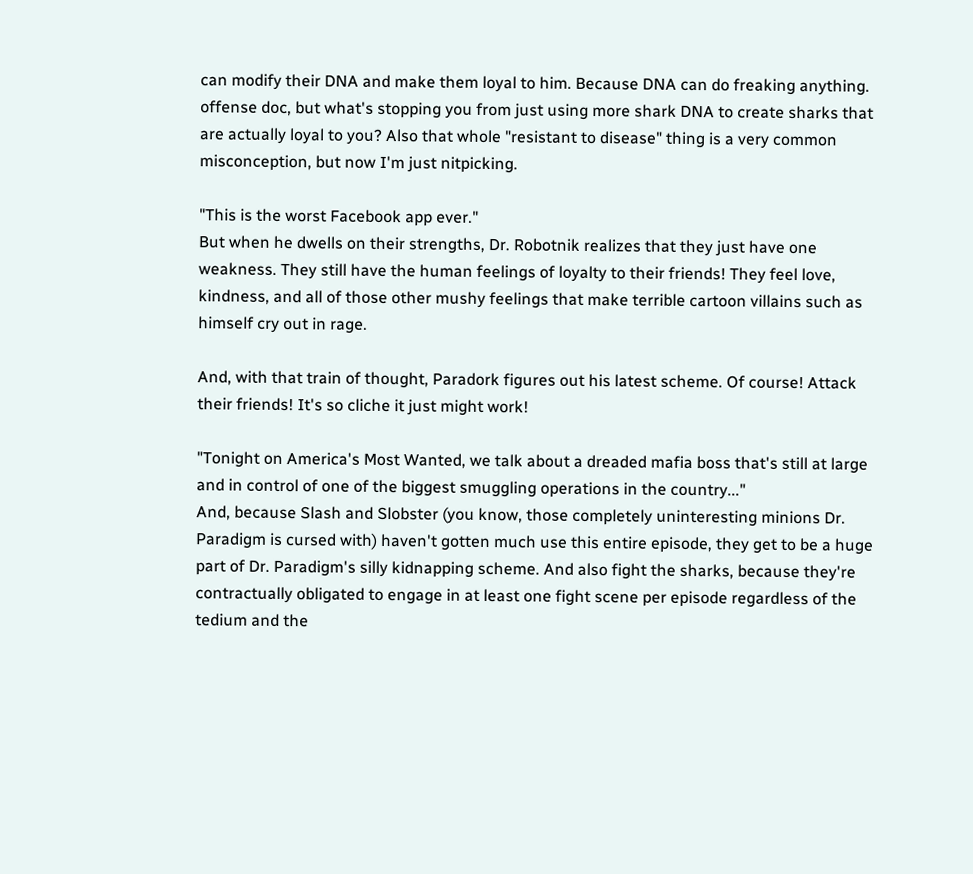can modify their DNA and make them loyal to him. Because DNA can do freaking anything. offense doc, but what's stopping you from just using more shark DNA to create sharks that are actually loyal to you? Also that whole "resistant to disease" thing is a very common misconception, but now I'm just nitpicking.

"This is the worst Facebook app ever."
But when he dwells on their strengths, Dr. Robotnik realizes that they just have one weakness. They still have the human feelings of loyalty to their friends! They feel love, kindness, and all of those other mushy feelings that make terrible cartoon villains such as himself cry out in rage.

And, with that train of thought, Paradork figures out his latest scheme. Of course! Attack their friends! It's so cliche it just might work!

"Tonight on America's Most Wanted, we talk about a dreaded mafia boss that's still at large
and in control of one of the biggest smuggling operations in the country..."
And, because Slash and Slobster (you know, those completely uninteresting minions Dr. Paradigm is cursed with) haven't gotten much use this entire episode, they get to be a huge part of Dr. Paradigm's silly kidnapping scheme. And also fight the sharks, because they're contractually obligated to engage in at least one fight scene per episode regardless of the tedium and the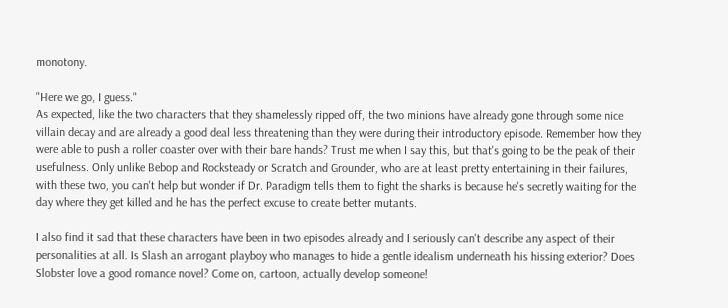monotony.

"Here we go, I guess."
As expected, like the two characters that they shamelessly ripped off, the two minions have already gone through some nice villain decay and are already a good deal less threatening than they were during their introductory episode. Remember how they were able to push a roller coaster over with their bare hands? Trust me when I say this, but that's going to be the peak of their usefulness. Only unlike Bebop and Rocksteady or Scratch and Grounder, who are at least pretty entertaining in their failures, with these two, you can't help but wonder if Dr. Paradigm tells them to fight the sharks is because he's secretly waiting for the day where they get killed and he has the perfect excuse to create better mutants.

I also find it sad that these characters have been in two episodes already and I seriously can't describe any aspect of their personalities at all. Is Slash an arrogant playboy who manages to hide a gentle idealism underneath his hissing exterior? Does Slobster love a good romance novel? Come on, cartoon, actually develop someone!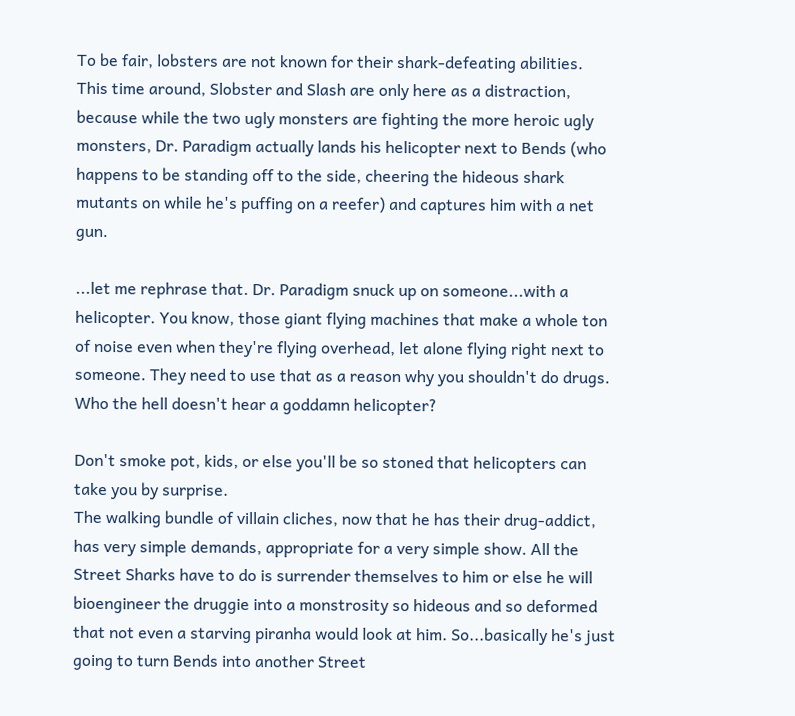To be fair, lobsters are not known for their shark-defeating abilities.
This time around, Slobster and Slash are only here as a distraction, because while the two ugly monsters are fighting the more heroic ugly monsters, Dr. Paradigm actually lands his helicopter next to Bends (who happens to be standing off to the side, cheering the hideous shark mutants on while he's puffing on a reefer) and captures him with a net gun.

...let me rephrase that. Dr. Paradigm snuck up on someone...with a helicopter. You know, those giant flying machines that make a whole ton of noise even when they're flying overhead, let alone flying right next to someone. They need to use that as a reason why you shouldn't do drugs. Who the hell doesn't hear a goddamn helicopter?

Don't smoke pot, kids, or else you'll be so stoned that helicopters can take you by surprise.
The walking bundle of villain cliches, now that he has their drug-addict, has very simple demands, appropriate for a very simple show. All the Street Sharks have to do is surrender themselves to him or else he will bioengineer the druggie into a monstrosity so hideous and so deformed that not even a starving piranha would look at him. So...basically he's just going to turn Bends into another Street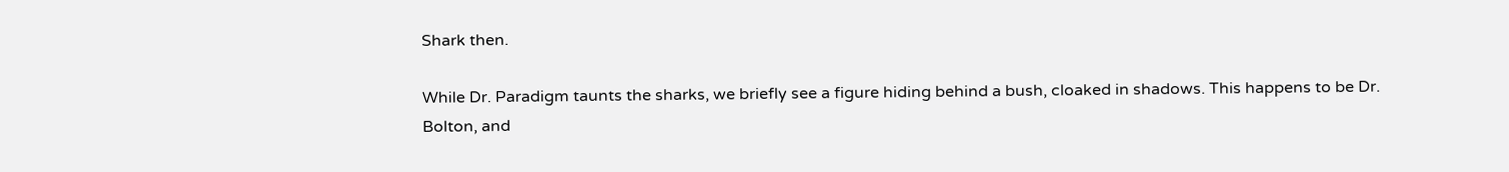Shark then.

While Dr. Paradigm taunts the sharks, we briefly see a figure hiding behind a bush, cloaked in shadows. This happens to be Dr. Bolton, and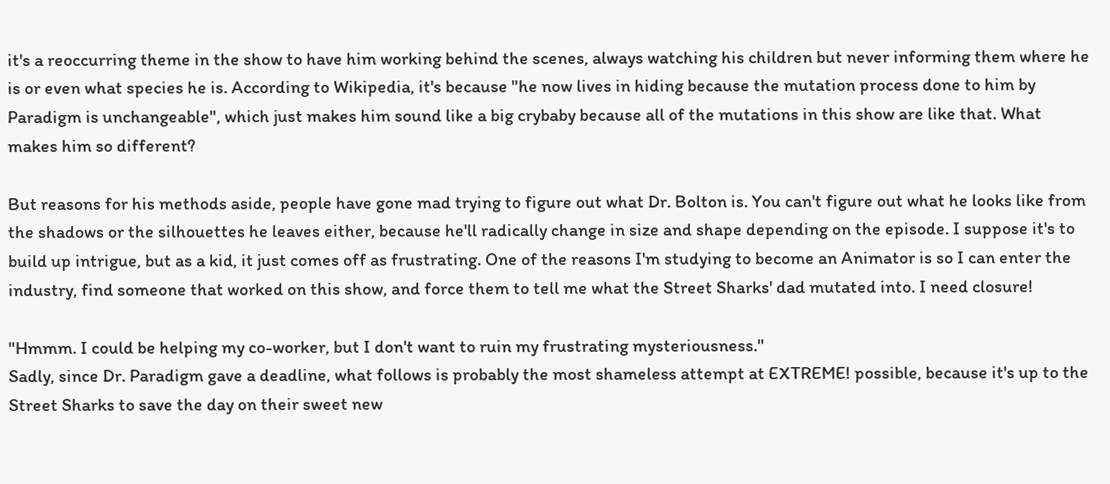it's a reoccurring theme in the show to have him working behind the scenes, always watching his children but never informing them where he is or even what species he is. According to Wikipedia, it's because "he now lives in hiding because the mutation process done to him by Paradigm is unchangeable", which just makes him sound like a big crybaby because all of the mutations in this show are like that. What makes him so different?

But reasons for his methods aside, people have gone mad trying to figure out what Dr. Bolton is. You can't figure out what he looks like from the shadows or the silhouettes he leaves either, because he'll radically change in size and shape depending on the episode. I suppose it's to build up intrigue, but as a kid, it just comes off as frustrating. One of the reasons I'm studying to become an Animator is so I can enter the industry, find someone that worked on this show, and force them to tell me what the Street Sharks' dad mutated into. I need closure!

"Hmmm. I could be helping my co-worker, but I don't want to ruin my frustrating mysteriousness."
Sadly, since Dr. Paradigm gave a deadline, what follows is probably the most shameless attempt at EXTREME! possible, because it's up to the Street Sharks to save the day on their sweet new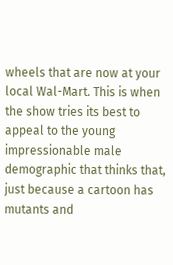wheels that are now at your local Wal-Mart. This is when the show tries its best to appeal to the young impressionable male demographic that thinks that, just because a cartoon has mutants and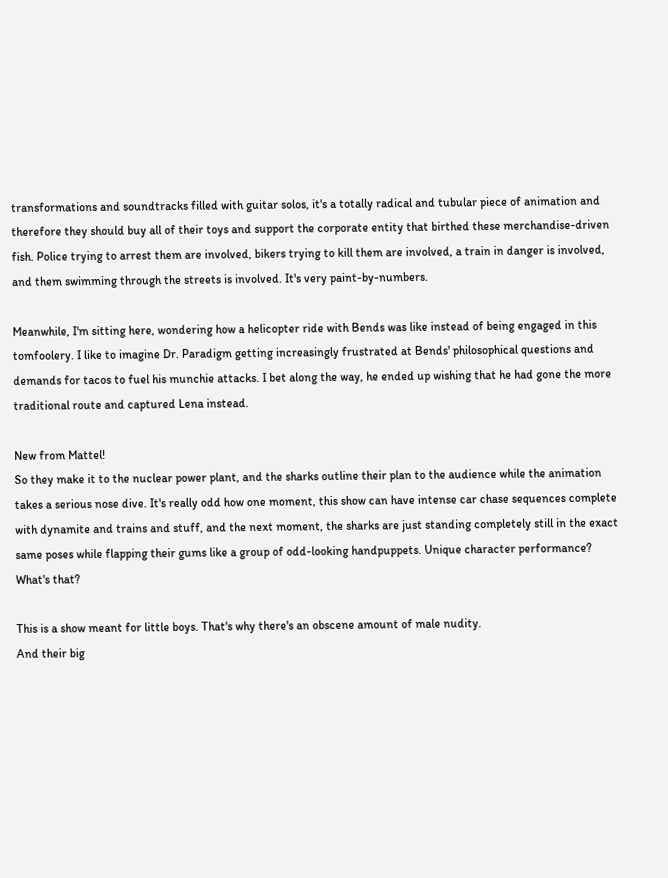transformations and soundtracks filled with guitar solos, it's a totally radical and tubular piece of animation and therefore they should buy all of their toys and support the corporate entity that birthed these merchandise-driven fish. Police trying to arrest them are involved, bikers trying to kill them are involved, a train in danger is involved, and them swimming through the streets is involved. It's very paint-by-numbers.

Meanwhile, I'm sitting here, wondering how a helicopter ride with Bends was like instead of being engaged in this tomfoolery. I like to imagine Dr. Paradigm getting increasingly frustrated at Bends' philosophical questions and demands for tacos to fuel his munchie attacks. I bet along the way, he ended up wishing that he had gone the more traditional route and captured Lena instead.

New from Mattel!
So they make it to the nuclear power plant, and the sharks outline their plan to the audience while the animation takes a serious nose dive. It's really odd how one moment, this show can have intense car chase sequences complete with dynamite and trains and stuff, and the next moment, the sharks are just standing completely still in the exact same poses while flapping their gums like a group of odd-looking handpuppets. Unique character performance? What's that?

This is a show meant for little boys. That's why there's an obscene amount of male nudity.
And their big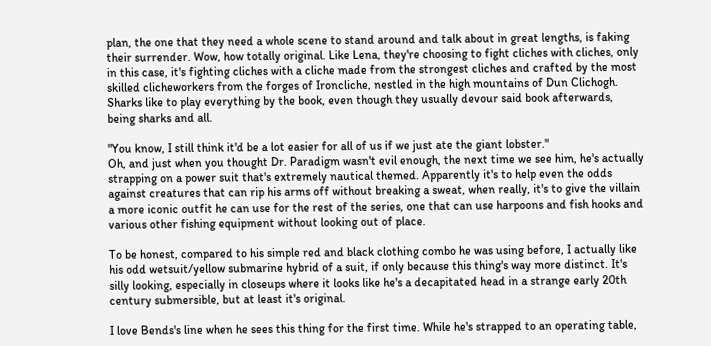plan, the one that they need a whole scene to stand around and talk about in great lengths, is faking their surrender. Wow, how totally original. Like Lena, they're choosing to fight cliches with cliches, only in this case, it's fighting cliches with a cliche made from the strongest cliches and crafted by the most skilled clicheworkers from the forges of Ironcliche, nestled in the high mountains of Dun Clichogh. Sharks like to play everything by the book, even though they usually devour said book afterwards, being sharks and all.

"You know, I still think it'd be a lot easier for all of us if we just ate the giant lobster."
Oh, and just when you thought Dr. Paradigm wasn't evil enough, the next time we see him, he's actually strapping on a power suit that's extremely nautical themed. Apparently it's to help even the odds against creatures that can rip his arms off without breaking a sweat, when really, it's to give the villain a more iconic outfit he can use for the rest of the series, one that can use harpoons and fish hooks and various other fishing equipment without looking out of place.

To be honest, compared to his simple red and black clothing combo he was using before, I actually like his odd wetsuit/yellow submarine hybrid of a suit, if only because this thing's way more distinct. It's silly looking, especially in closeups where it looks like he's a decapitated head in a strange early 20th century submersible, but at least it's original.

I love Bends's line when he sees this thing for the first time. While he's strapped to an operating table,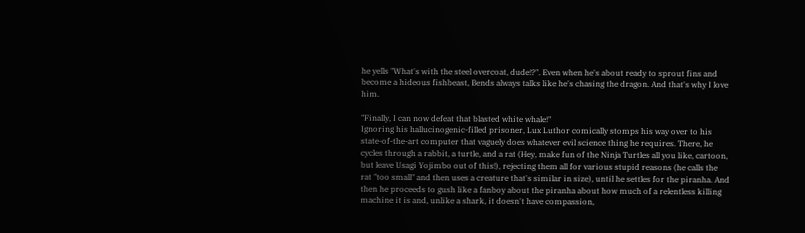he yells "What's with the steel overcoat, dude!?". Even when he's about ready to sprout fins and become a hideous fishbeast, Bends always talks like he's chasing the dragon. And that's why I love him.

"Finally, I can now defeat that blasted white whale!"
Ignoring his hallucinogenic-filled prisoner, Lux Luthor comically stomps his way over to his state-of-the-art computer that vaguely does whatever evil science thing he requires. There, he cycles through a rabbit, a turtle, and a rat (Hey, make fun of the Ninja Turtles all you like, cartoon, but leave Usagi Yojimbo out of this!), rejecting them all for various stupid reasons (he calls the rat "too small" and then uses a creature that's similar in size), until he settles for the piranha. And then he proceeds to gush like a fanboy about the piranha about how much of a relentless killing machine it is and, unlike a shark, it doesn't have compassion,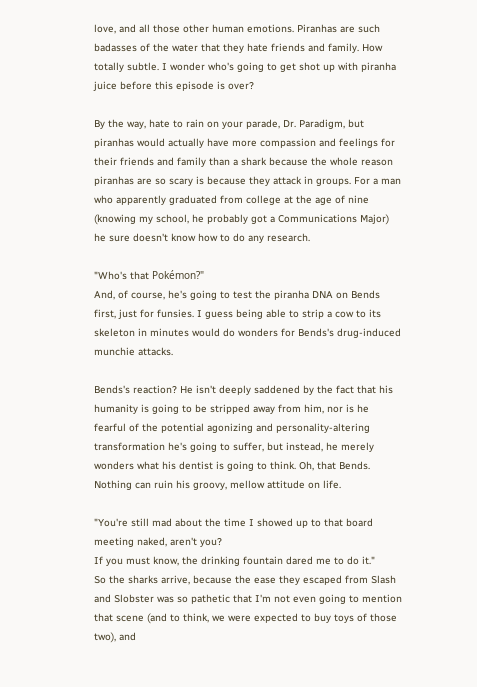love, and all those other human emotions. Piranhas are such badasses of the water that they hate friends and family. How totally subtle. I wonder who's going to get shot up with piranha juice before this episode is over?

By the way, hate to rain on your parade, Dr. Paradigm, but piranhas would actually have more compassion and feelings for their friends and family than a shark because the whole reason piranhas are so scary is because they attack in groups. For a man who apparently graduated from college at the age of nine (knowing my school, he probably got a Communications Major) he sure doesn't know how to do any research.

"Who's that Pokémon?"
And, of course, he's going to test the piranha DNA on Bends first, just for funsies. I guess being able to strip a cow to its skeleton in minutes would do wonders for Bends's drug-induced munchie attacks.

Bends's reaction? He isn't deeply saddened by the fact that his humanity is going to be stripped away from him, nor is he fearful of the potential agonizing and personality-altering transformation he's going to suffer, but instead, he merely wonders what his dentist is going to think. Oh, that Bends. Nothing can ruin his groovy, mellow attitude on life.

"You're still mad about the time I showed up to that board meeting naked, aren't you?
If you must know, the drinking fountain dared me to do it."
So the sharks arrive, because the ease they escaped from Slash and Slobster was so pathetic that I'm not even going to mention that scene (and to think, we were expected to buy toys of those two), and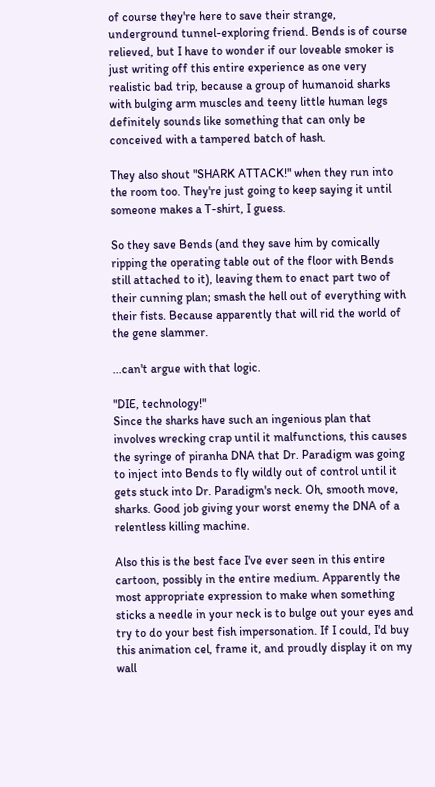of course they're here to save their strange, underground tunnel-exploring friend. Bends is of course relieved, but I have to wonder if our loveable smoker is just writing off this entire experience as one very realistic bad trip, because a group of humanoid sharks with bulging arm muscles and teeny little human legs definitely sounds like something that can only be conceived with a tampered batch of hash.

They also shout "SHARK ATTACK!" when they run into the room too. They're just going to keep saying it until someone makes a T-shirt, I guess.

So they save Bends (and they save him by comically ripping the operating table out of the floor with Bends still attached to it), leaving them to enact part two of their cunning plan; smash the hell out of everything with their fists. Because apparently that will rid the world of the gene slammer.

...can't argue with that logic.

"DIE, technology!"
Since the sharks have such an ingenious plan that involves wrecking crap until it malfunctions, this causes the syringe of piranha DNA that Dr. Paradigm was going to inject into Bends to fly wildly out of control until it gets stuck into Dr. Paradigm's neck. Oh, smooth move, sharks. Good job giving your worst enemy the DNA of a relentless killing machine.

Also this is the best face I've ever seen in this entire cartoon, possibly in the entire medium. Apparently the most appropriate expression to make when something sticks a needle in your neck is to bulge out your eyes and try to do your best fish impersonation. If I could, I'd buy this animation cel, frame it, and proudly display it on my wall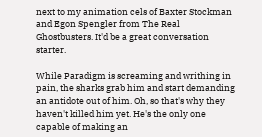next to my animation cels of Baxter Stockman and Egon Spengler from The Real Ghostbusters. It'd be a great conversation starter.

While Paradigm is screaming and writhing in pain, the sharks grab him and start demanding an antidote out of him. Oh, so that's why they haven't killed him yet. He's the only one capable of making an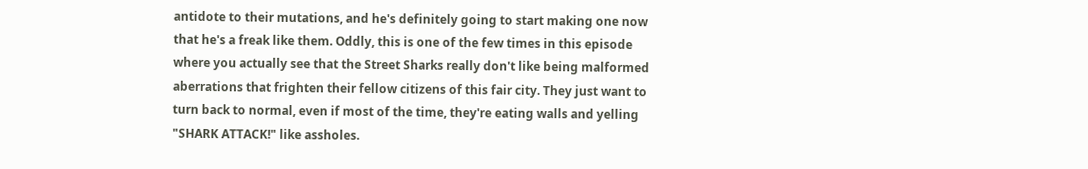antidote to their mutations, and he's definitely going to start making one now that he's a freak like them. Oddly, this is one of the few times in this episode where you actually see that the Street Sharks really don't like being malformed aberrations that frighten their fellow citizens of this fair city. They just want to turn back to normal, even if most of the time, they're eating walls and yelling "SHARK ATTACK!" like assholes.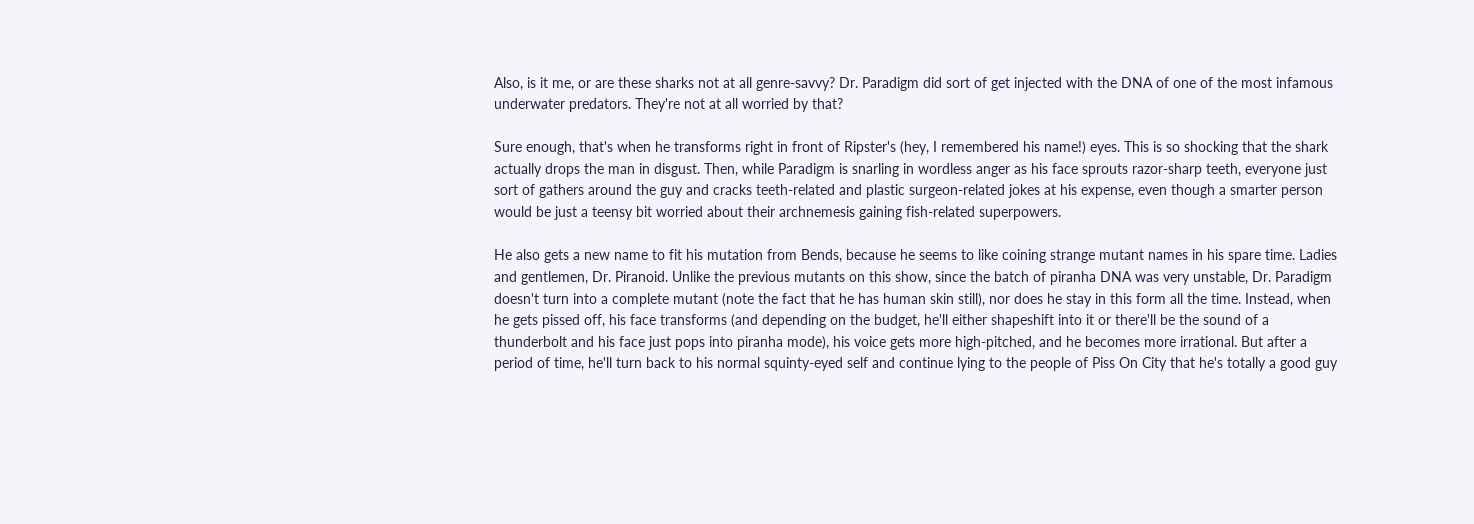Also, is it me, or are these sharks not at all genre-savvy? Dr. Paradigm did sort of get injected with the DNA of one of the most infamous underwater predators. They're not at all worried by that?

Sure enough, that's when he transforms right in front of Ripster's (hey, I remembered his name!) eyes. This is so shocking that the shark actually drops the man in disgust. Then, while Paradigm is snarling in wordless anger as his face sprouts razor-sharp teeth, everyone just sort of gathers around the guy and cracks teeth-related and plastic surgeon-related jokes at his expense, even though a smarter person would be just a teensy bit worried about their archnemesis gaining fish-related superpowers.

He also gets a new name to fit his mutation from Bends, because he seems to like coining strange mutant names in his spare time. Ladies and gentlemen, Dr. Piranoid. Unlike the previous mutants on this show, since the batch of piranha DNA was very unstable, Dr. Paradigm doesn't turn into a complete mutant (note the fact that he has human skin still), nor does he stay in this form all the time. Instead, when he gets pissed off, his face transforms (and depending on the budget, he'll either shapeshift into it or there'll be the sound of a thunderbolt and his face just pops into piranha mode), his voice gets more high-pitched, and he becomes more irrational. But after a period of time, he'll turn back to his normal squinty-eyed self and continue lying to the people of Piss On City that he's totally a good guy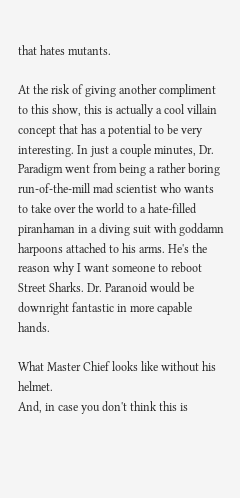that hates mutants.

At the risk of giving another compliment to this show, this is actually a cool villain concept that has a potential to be very interesting. In just a couple minutes, Dr. Paradigm went from being a rather boring run-of-the-mill mad scientist who wants to take over the world to a hate-filled piranhaman in a diving suit with goddamn harpoons attached to his arms. He's the reason why I want someone to reboot Street Sharks. Dr. Paranoid would be downright fantastic in more capable hands.

What Master Chief looks like without his helmet.
And, in case you don't think this is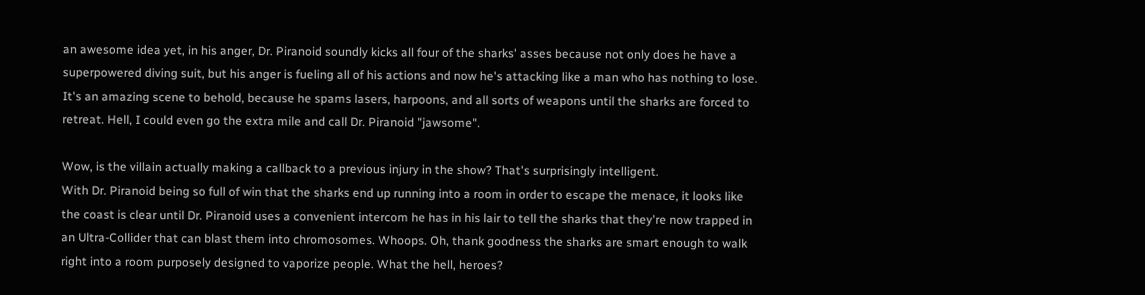an awesome idea yet, in his anger, Dr. Piranoid soundly kicks all four of the sharks' asses because not only does he have a superpowered diving suit, but his anger is fueling all of his actions and now he's attacking like a man who has nothing to lose. It's an amazing scene to behold, because he spams lasers, harpoons, and all sorts of weapons until the sharks are forced to retreat. Hell, I could even go the extra mile and call Dr. Piranoid "jawsome".

Wow, is the villain actually making a callback to a previous injury in the show? That's surprisingly intelligent.
With Dr. Piranoid being so full of win that the sharks end up running into a room in order to escape the menace, it looks like the coast is clear until Dr. Piranoid uses a convenient intercom he has in his lair to tell the sharks that they're now trapped in an Ultra-Collider that can blast them into chromosomes. Whoops. Oh, thank goodness the sharks are smart enough to walk right into a room purposely designed to vaporize people. What the hell, heroes?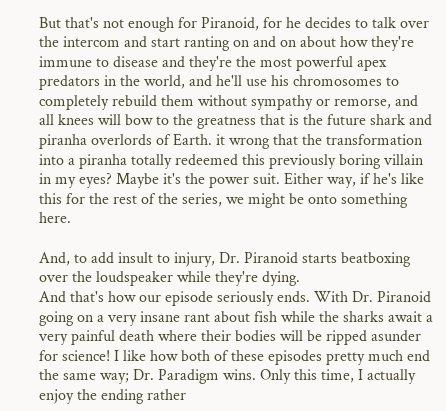But that's not enough for Piranoid, for he decides to talk over the intercom and start ranting on and on about how they're immune to disease and they're the most powerful apex predators in the world, and he'll use his chromosomes to completely rebuild them without sympathy or remorse, and all knees will bow to the greatness that is the future shark and piranha overlords of Earth. it wrong that the transformation into a piranha totally redeemed this previously boring villain in my eyes? Maybe it's the power suit. Either way, if he's like this for the rest of the series, we might be onto something here.

And, to add insult to injury, Dr. Piranoid starts beatboxing over the loudspeaker while they're dying.
And that's how our episode seriously ends. With Dr. Piranoid going on a very insane rant about fish while the sharks await a very painful death where their bodies will be ripped asunder for science! I like how both of these episodes pretty much end the same way; Dr. Paradigm wins. Only this time, I actually enjoy the ending rather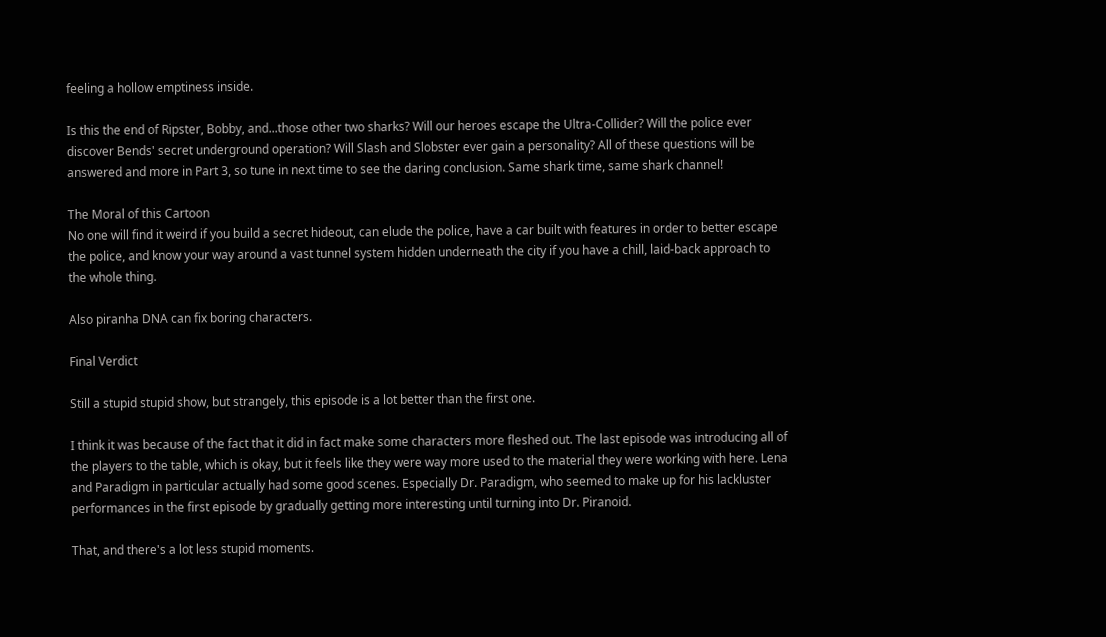feeling a hollow emptiness inside.

Is this the end of Ripster, Bobby, and...those other two sharks? Will our heroes escape the Ultra-Collider? Will the police ever discover Bends' secret underground operation? Will Slash and Slobster ever gain a personality? All of these questions will be answered and more in Part 3, so tune in next time to see the daring conclusion. Same shark time, same shark channel!

The Moral of this Cartoon
No one will find it weird if you build a secret hideout, can elude the police, have a car built with features in order to better escape the police, and know your way around a vast tunnel system hidden underneath the city if you have a chill, laid-back approach to the whole thing.

Also piranha DNA can fix boring characters.

Final Verdict

Still a stupid stupid show, but strangely, this episode is a lot better than the first one.

I think it was because of the fact that it did in fact make some characters more fleshed out. The last episode was introducing all of the players to the table, which is okay, but it feels like they were way more used to the material they were working with here. Lena and Paradigm in particular actually had some good scenes. Especially Dr. Paradigm, who seemed to make up for his lackluster performances in the first episode by gradually getting more interesting until turning into Dr. Piranoid.

That, and there's a lot less stupid moments.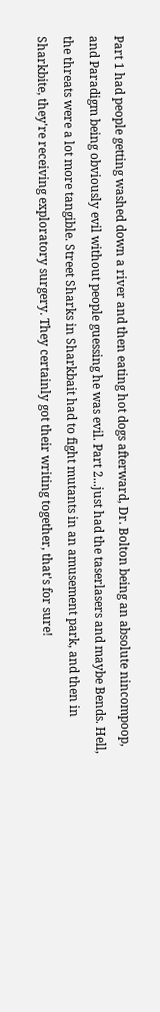Part 1 had people getting washed down a river and then eating hot dogs afterward, Dr. Bolton being an absolute nincompoop, and Paradigm being obviously evil without people guessing he was evil. Part 2...just had the taserlasers and maybe Bends. Hell, the threats were a lot more tangible. Street Sharks in Sharkbait had to fight mutants in an amusement park, and then in Sharkbite, they're receiving exploratory surgery. They certainly got their writing together, that's for sure!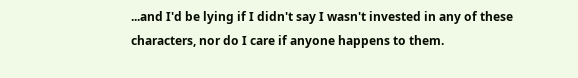...and I'd be lying if I didn't say I wasn't invested in any of these characters, nor do I care if anyone happens to them.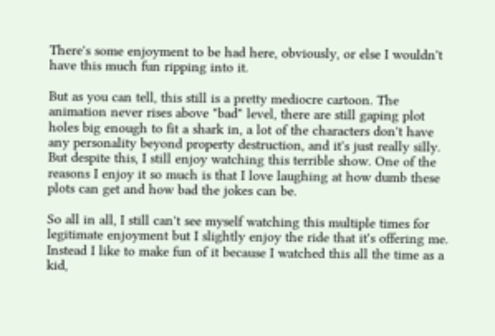There's some enjoyment to be had here, obviously, or else I wouldn't have this much fun ripping into it.

But as you can tell, this still is a pretty mediocre cartoon. The animation never rises above "bad" level, there are still gaping plot holes big enough to fit a shark in, a lot of the characters don't have any personality beyond property destruction, and it's just really silly. But despite this, I still enjoy watching this terrible show. One of the reasons I enjoy it so much is that I love laughing at how dumb these plots can get and how bad the jokes can be.

So all in all, I still can't see myself watching this multiple times for legitimate enjoyment but I slightly enjoy the ride that it's offering me. Instead I like to make fun of it because I watched this all the time as a kid,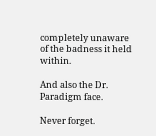completely unaware of the badness it held within.

And also the Dr. Paradigm face.

Never forget.